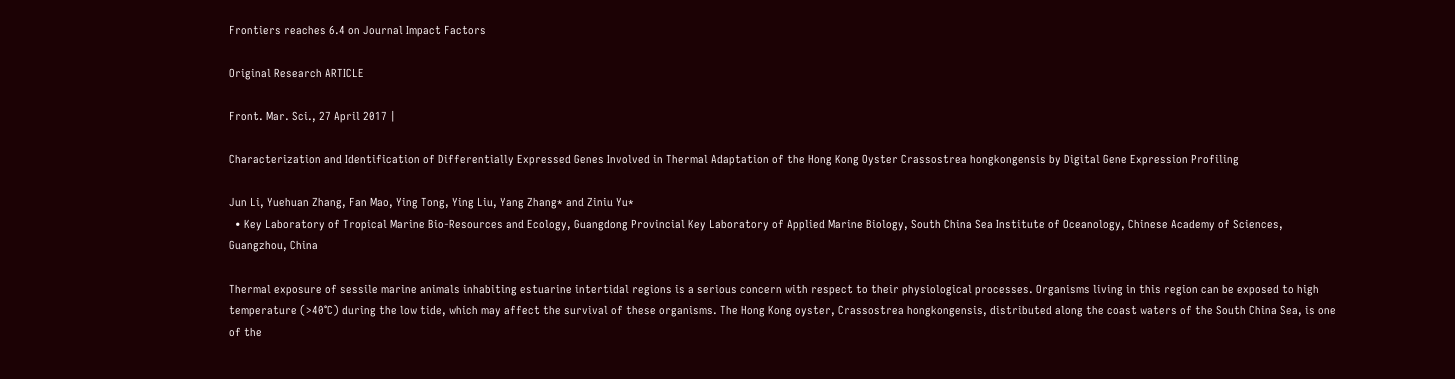Frontiers reaches 6.4 on Journal Impact Factors

Original Research ARTICLE

Front. Mar. Sci., 27 April 2017 |

Characterization and Identification of Differentially Expressed Genes Involved in Thermal Adaptation of the Hong Kong Oyster Crassostrea hongkongensis by Digital Gene Expression Profiling

Jun Li, Yuehuan Zhang, Fan Mao, Ying Tong, Ying Liu, Yang Zhang* and Ziniu Yu*
  • Key Laboratory of Tropical Marine Bio-Resources and Ecology, Guangdong Provincial Key Laboratory of Applied Marine Biology, South China Sea Institute of Oceanology, Chinese Academy of Sciences, Guangzhou, China

Thermal exposure of sessile marine animals inhabiting estuarine intertidal regions is a serious concern with respect to their physiological processes. Organisms living in this region can be exposed to high temperature (>40°C) during the low tide, which may affect the survival of these organisms. The Hong Kong oyster, Crassostrea hongkongensis, distributed along the coast waters of the South China Sea, is one of the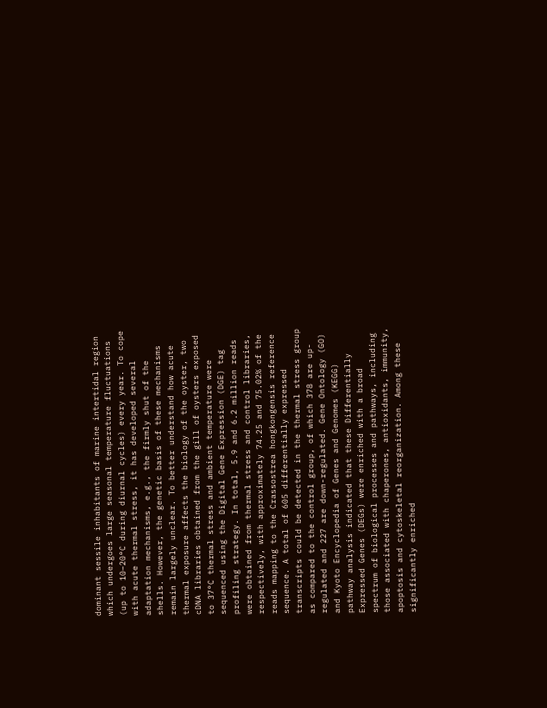dominant sessile inhabitants of marine intertidal region which undergoes large seasonal temperature fluctuations (up to 10–20°C during diurnal cycles) every year. To cope with acute thermal stress, it has developed several adaptation mechanisms, e.g., the firmly shut of the shells. However, the genetic basis of these mechanisms remain largely unclear. To better understand how acute thermal exposure affects the biology of the oyster, two cDNA libraries obtained from the gill of oysters exposed to 37°C thermal stress and ambient temperature were sequenced using the Digital Gene Expression (DGE) tag profiling strategy. In total, 5.9 and 6.2 million reads were obtained from thermal stress and control libraries, respectively, with approximately 74.25 and 75.02% of the reads mapping to the Crassostrea hongkongensis reference sequence. A total of 605 differentially expressed transcripts could be detected in the thermal stress group as compared to the control group, of which 378 are up-regulated and 227 are down-regulated. Gene Ontology (GO) and Kyoto Encyclopedia of Genes and Genomes (KEGG) pathway analysis indicated that these Differentially Expressed Genes (DEGs) were enriched with a broad spectrum of biological processes and pathways, including those associated with chaperones, antioxidants, immunity, apoptosis and cytoskeletal reorganization. Among these significantly enriched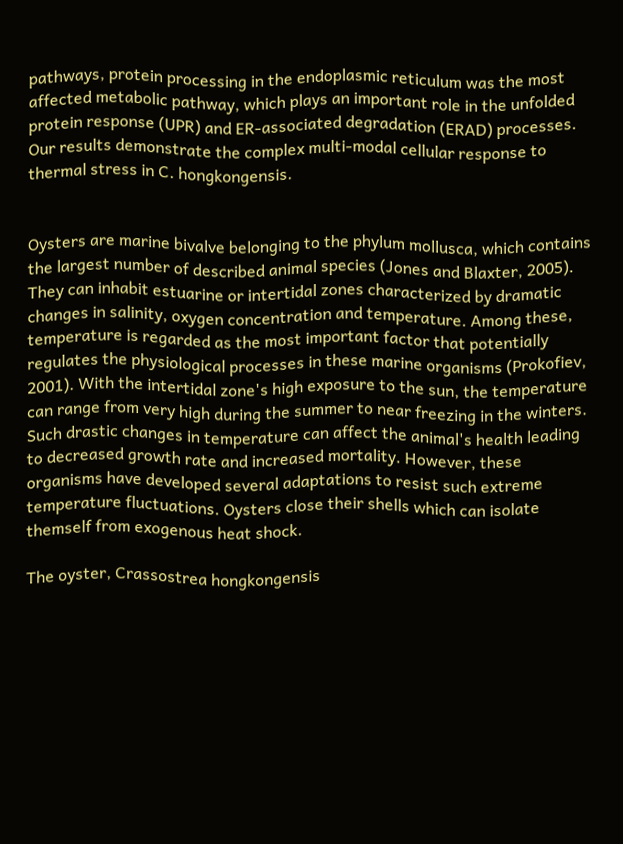pathways, protein processing in the endoplasmic reticulum was the most affected metabolic pathway, which plays an important role in the unfolded protein response (UPR) and ER-associated degradation (ERAD) processes. Our results demonstrate the complex multi-modal cellular response to thermal stress in C. hongkongensis.


Oysters are marine bivalve belonging to the phylum mollusca, which contains the largest number of described animal species (Jones and Blaxter, 2005). They can inhabit estuarine or intertidal zones characterized by dramatic changes in salinity, oxygen concentration and temperature. Among these, temperature is regarded as the most important factor that potentially regulates the physiological processes in these marine organisms (Prokofiev, 2001). With the intertidal zone's high exposure to the sun, the temperature can range from very high during the summer to near freezing in the winters. Such drastic changes in temperature can affect the animal's health leading to decreased growth rate and increased mortality. However, these organisms have developed several adaptations to resist such extreme temperature fluctuations. Oysters close their shells which can isolate themself from exogenous heat shock.

The oyster, Crassostrea hongkongensis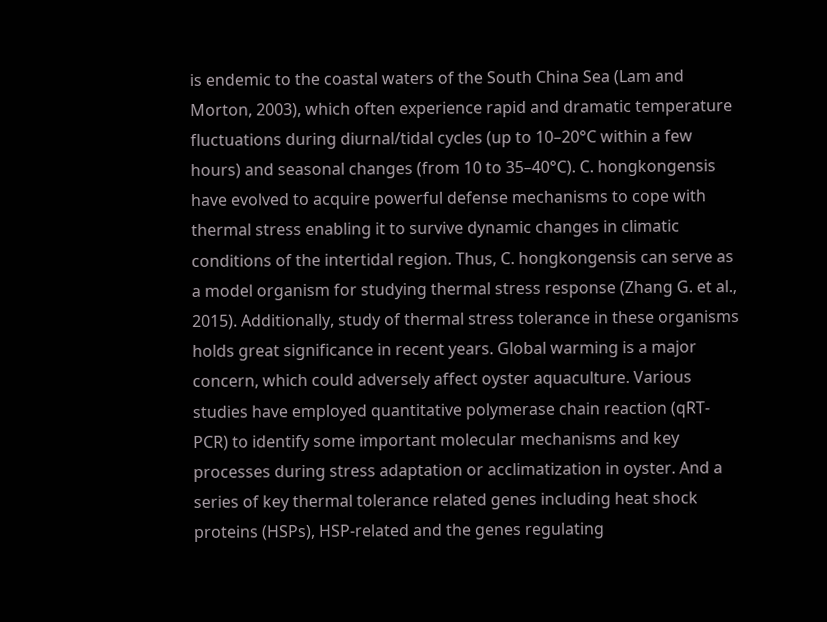is endemic to the coastal waters of the South China Sea (Lam and Morton, 2003), which often experience rapid and dramatic temperature fluctuations during diurnal/tidal cycles (up to 10–20°C within a few hours) and seasonal changes (from 10 to 35–40°C). C. hongkongensis have evolved to acquire powerful defense mechanisms to cope with thermal stress enabling it to survive dynamic changes in climatic conditions of the intertidal region. Thus, C. hongkongensis can serve as a model organism for studying thermal stress response (Zhang G. et al., 2015). Additionally, study of thermal stress tolerance in these organisms holds great significance in recent years. Global warming is a major concern, which could adversely affect oyster aquaculture. Various studies have employed quantitative polymerase chain reaction (qRT-PCR) to identify some important molecular mechanisms and key processes during stress adaptation or acclimatization in oyster. And a series of key thermal tolerance related genes including heat shock proteins (HSPs), HSP-related and the genes regulating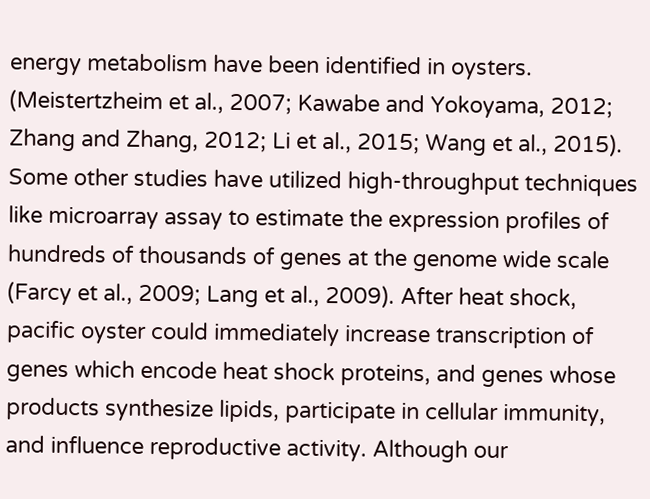energy metabolism have been identified in oysters. (Meistertzheim et al., 2007; Kawabe and Yokoyama, 2012; Zhang and Zhang, 2012; Li et al., 2015; Wang et al., 2015). Some other studies have utilized high-throughput techniques like microarray assay to estimate the expression profiles of hundreds of thousands of genes at the genome wide scale (Farcy et al., 2009; Lang et al., 2009). After heat shock, pacific oyster could immediately increase transcription of genes which encode heat shock proteins, and genes whose products synthesize lipids, participate in cellular immunity, and influence reproductive activity. Although our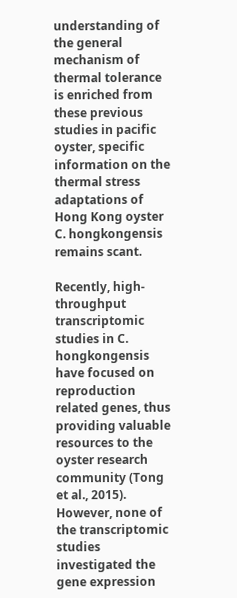understanding of the general mechanism of thermal tolerance is enriched from these previous studies in pacific oyster, specific information on the thermal stress adaptations of Hong Kong oyster C. hongkongensis remains scant.

Recently, high-throughput transcriptomic studies in C. hongkongensis have focused on reproduction related genes, thus providing valuable resources to the oyster research community (Tong et al., 2015). However, none of the transcriptomic studies investigated the gene expression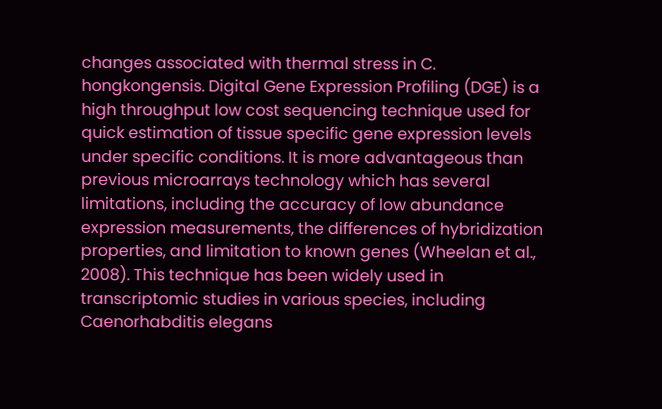changes associated with thermal stress in C. hongkongensis. Digital Gene Expression Profiling (DGE) is a high throughput low cost sequencing technique used for quick estimation of tissue specific gene expression levels under specific conditions. It is more advantageous than previous microarrays technology which has several limitations, including the accuracy of low abundance expression measurements, the differences of hybridization properties, and limitation to known genes (Wheelan et al., 2008). This technique has been widely used in transcriptomic studies in various species, including Caenorhabditis elegans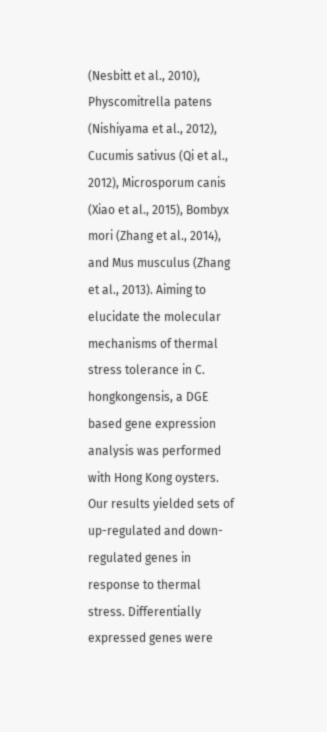(Nesbitt et al., 2010), Physcomitrella patens (Nishiyama et al., 2012), Cucumis sativus (Qi et al., 2012), Microsporum canis (Xiao et al., 2015), Bombyx mori (Zhang et al., 2014), and Mus musculus (Zhang et al., 2013). Aiming to elucidate the molecular mechanisms of thermal stress tolerance in C. hongkongensis, a DGE based gene expression analysis was performed with Hong Kong oysters. Our results yielded sets of up-regulated and down-regulated genes in response to thermal stress. Differentially expressed genes were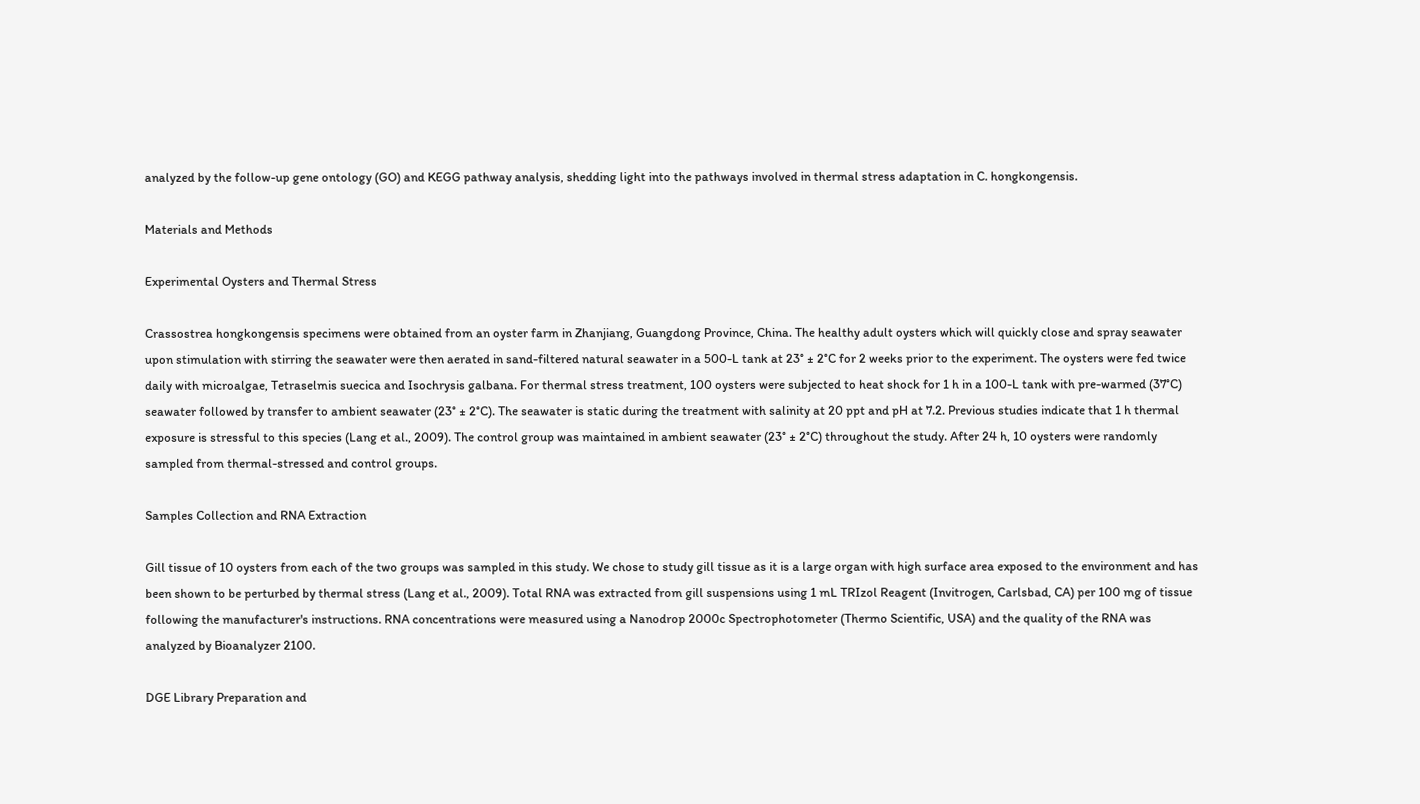analyzed by the follow-up gene ontology (GO) and KEGG pathway analysis, shedding light into the pathways involved in thermal stress adaptation in C. hongkongensis.

Materials and Methods

Experimental Oysters and Thermal Stress

Crassostrea hongkongensis specimens were obtained from an oyster farm in Zhanjiang, Guangdong Province, China. The healthy adult oysters which will quickly close and spray seawater upon stimulation with stirring the seawater were then aerated in sand-filtered natural seawater in a 500-L tank at 23° ± 2°C for 2 weeks prior to the experiment. The oysters were fed twice daily with microalgae, Tetraselmis suecica and Isochrysis galbana. For thermal stress treatment, 100 oysters were subjected to heat shock for 1 h in a 100-L tank with pre-warmed (37°C) seawater followed by transfer to ambient seawater (23° ± 2°C). The seawater is static during the treatment with salinity at 20 ppt and pH at 7.2. Previous studies indicate that 1 h thermal exposure is stressful to this species (Lang et al., 2009). The control group was maintained in ambient seawater (23° ± 2°C) throughout the study. After 24 h, 10 oysters were randomly sampled from thermal-stressed and control groups.

Samples Collection and RNA Extraction

Gill tissue of 10 oysters from each of the two groups was sampled in this study. We chose to study gill tissue as it is a large organ with high surface area exposed to the environment and has been shown to be perturbed by thermal stress (Lang et al., 2009). Total RNA was extracted from gill suspensions using 1 mL TRIzol Reagent (Invitrogen, Carlsbad, CA) per 100 mg of tissue following the manufacturer's instructions. RNA concentrations were measured using a Nanodrop 2000c Spectrophotometer (Thermo Scientific, USA) and the quality of the RNA was analyzed by Bioanalyzer 2100.

DGE Library Preparation and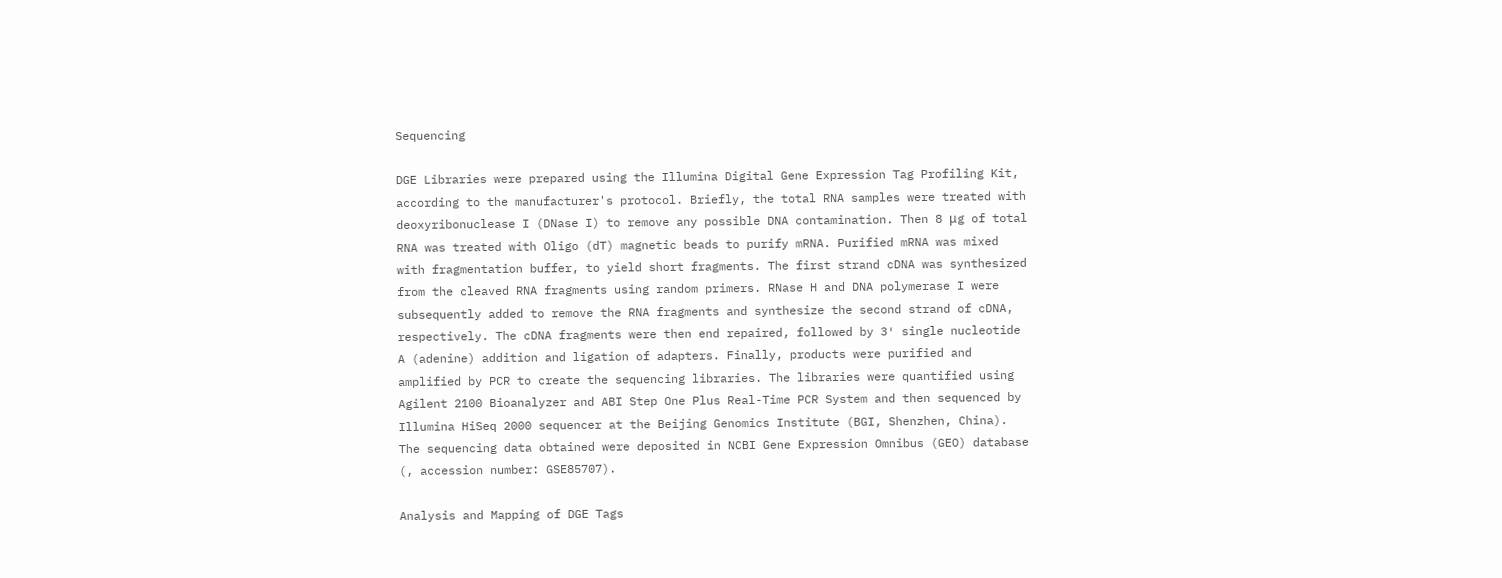Sequencing

DGE Libraries were prepared using the Illumina Digital Gene Expression Tag Profiling Kit, according to the manufacturer's protocol. Briefly, the total RNA samples were treated with deoxyribonuclease I (DNase I) to remove any possible DNA contamination. Then 8 μg of total RNA was treated with Oligo (dT) magnetic beads to purify mRNA. Purified mRNA was mixed with fragmentation buffer, to yield short fragments. The first strand cDNA was synthesized from the cleaved RNA fragments using random primers. RNase H and DNA polymerase I were subsequently added to remove the RNA fragments and synthesize the second strand of cDNA, respectively. The cDNA fragments were then end repaired, followed by 3′ single nucleotide A (adenine) addition and ligation of adapters. Finally, products were purified and amplified by PCR to create the sequencing libraries. The libraries were quantified using Agilent 2100 Bioanalyzer and ABI Step One Plus Real-Time PCR System and then sequenced by Illumina HiSeq 2000 sequencer at the Beijing Genomics Institute (BGI, Shenzhen, China). The sequencing data obtained were deposited in NCBI Gene Expression Omnibus (GEO) database (, accession number: GSE85707).

Analysis and Mapping of DGE Tags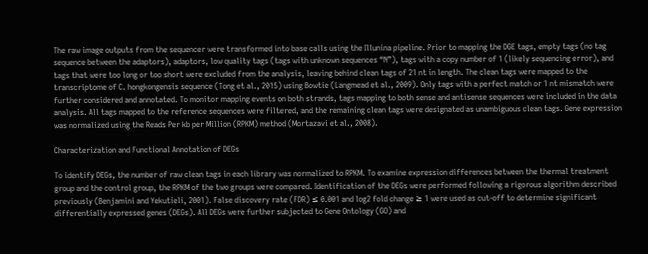The raw image outputs from the sequencer were transformed into base calls using the Illunina pipeline. Prior to mapping the DGE tags, empty tags (no tag sequence between the adaptors), adaptors, low quality tags (tags with unknown sequences “N”), tags with a copy number of 1 (likely sequencing error), and tags that were too long or too short were excluded from the analysis, leaving behind clean tags of 21 nt in length. The clean tags were mapped to the transcriptome of C. hongkongensis sequence (Tong et al., 2015) using Bowtie (Langmead et al., 2009). Only tags with a perfect match or 1 nt mismatch were further considered and annotated. To monitor mapping events on both strands, tags mapping to both sense and antisense sequences were included in the data analysis. All tags mapped to the reference sequences were filtered, and the remaining clean tags were designated as unambiguous clean tags. Gene expression was normalized using the Reads Per kb per Million (RPKM) method (Mortazavi et al., 2008).

Characterization and Functional Annotation of DEGs

To identify DEGs, the number of raw clean tags in each library was normalized to RPKM. To examine expression differences between the thermal treatment group and the control group, the RPKM of the two groups were compared. Identification of the DEGs were performed following a rigorous algorithm described previously (Benjamini and Yekutieli, 2001). False discovery rate (FDR) ≤ 0.001 and log2 fold change ≥ 1 were used as cut-off to determine significant differentially expressed genes (DEGs). All DEGs were further subjected to Gene Ontology (GO) and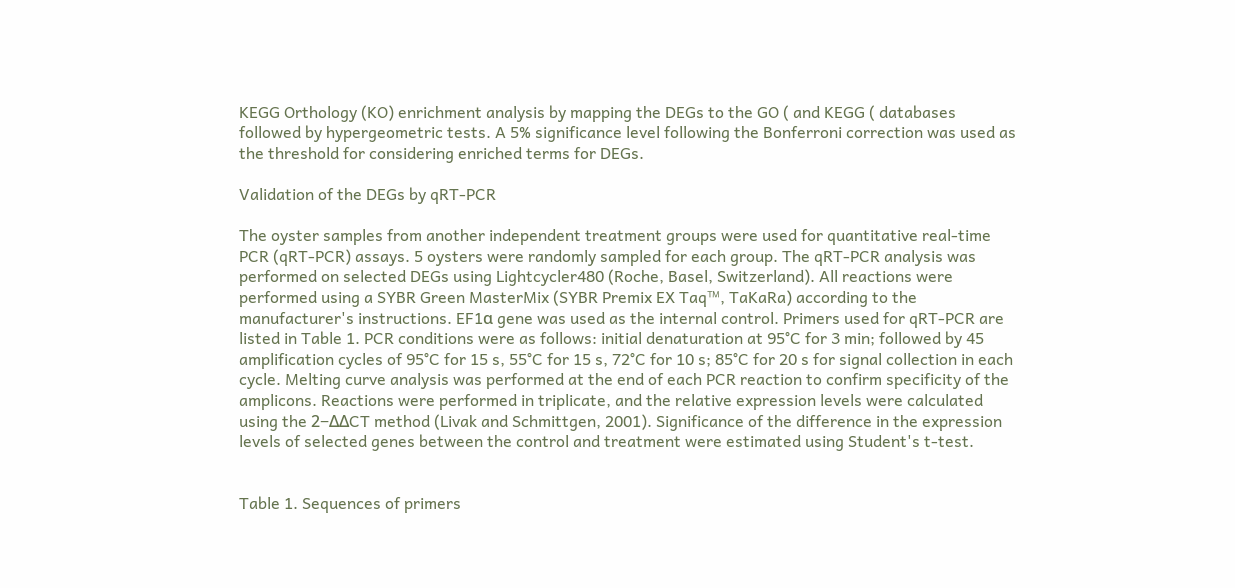KEGG Orthology (KO) enrichment analysis by mapping the DEGs to the GO ( and KEGG ( databases followed by hypergeometric tests. A 5% significance level following the Bonferroni correction was used as the threshold for considering enriched terms for DEGs.

Validation of the DEGs by qRT-PCR

The oyster samples from another independent treatment groups were used for quantitative real-time PCR (qRT-PCR) assays. 5 oysters were randomly sampled for each group. The qRT-PCR analysis was performed on selected DEGs using Lightcycler480 (Roche, Basel, Switzerland). All reactions were performed using a SYBR Green MasterMix (SYBR Premix EX Taq™, TaKaRa) according to the manufacturer's instructions. EF1α gene was used as the internal control. Primers used for qRT-PCR are listed in Table 1. PCR conditions were as follows: initial denaturation at 95°C for 3 min; followed by 45 amplification cycles of 95°C for 15 s, 55°C for 15 s, 72°C for 10 s; 85°C for 20 s for signal collection in each cycle. Melting curve analysis was performed at the end of each PCR reaction to confirm specificity of the amplicons. Reactions were performed in triplicate, and the relative expression levels were calculated using the 2−ΔΔCT method (Livak and Schmittgen, 2001). Significance of the difference in the expression levels of selected genes between the control and treatment were estimated using Student's t-test.


Table 1. Sequences of primers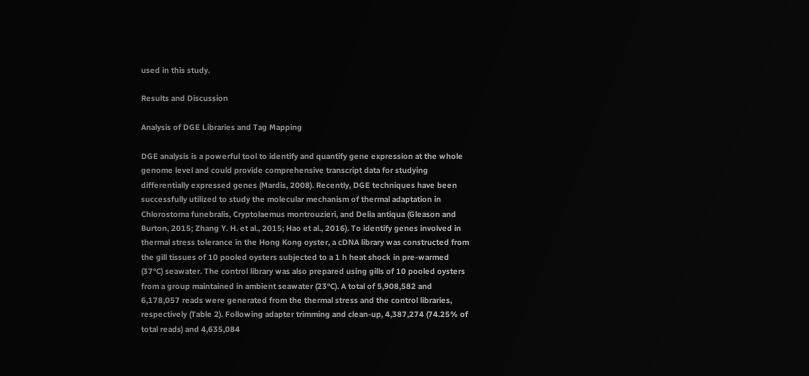used in this study.

Results and Discussion

Analysis of DGE Libraries and Tag Mapping

DGE analysis is a powerful tool to identify and quantify gene expression at the whole genome level and could provide comprehensive transcript data for studying differentially expressed genes (Mardis, 2008). Recently, DGE techniques have been successfully utilized to study the molecular mechanism of thermal adaptation in Chlorostoma funebralis, Cryptolaemus montrouzieri, and Delia antiqua (Gleason and Burton, 2015; Zhang Y. H. et al., 2015; Hao et al., 2016). To identify genes involved in thermal stress tolerance in the Hong Kong oyster, a cDNA library was constructed from the gill tissues of 10 pooled oysters subjected to a 1 h heat shock in pre-warmed (37°C) seawater. The control library was also prepared using gills of 10 pooled oysters from a group maintained in ambient seawater (23°C). A total of 5,908,582 and 6,178,057 reads were generated from the thermal stress and the control libraries, respectively (Table 2). Following adapter trimming and clean-up, 4,387,274 (74.25% of total reads) and 4,635,084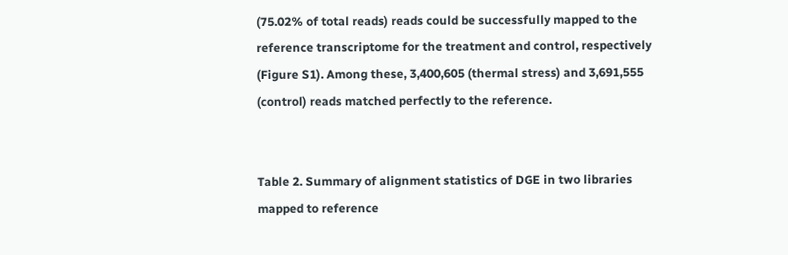(75.02% of total reads) reads could be successfully mapped to the reference transcriptome for the treatment and control, respectively (Figure S1). Among these, 3,400,605 (thermal stress) and 3,691,555 (control) reads matched perfectly to the reference.


Table 2. Summary of alignment statistics of DGE in two libraries mapped to reference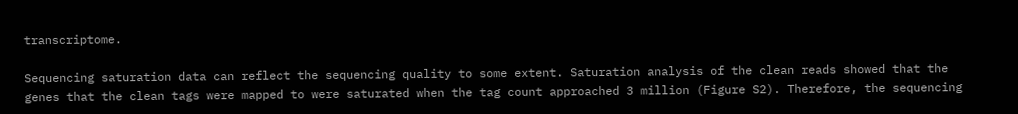transcriptome.

Sequencing saturation data can reflect the sequencing quality to some extent. Saturation analysis of the clean reads showed that the genes that the clean tags were mapped to were saturated when the tag count approached 3 million (Figure S2). Therefore, the sequencing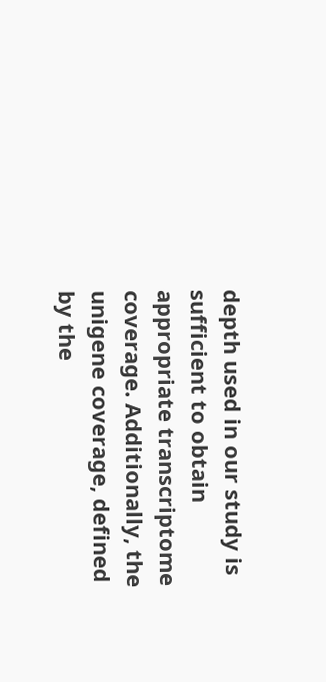depth used in our study is sufficient to obtain appropriate transcriptome coverage. Additionally, the unigene coverage, defined by the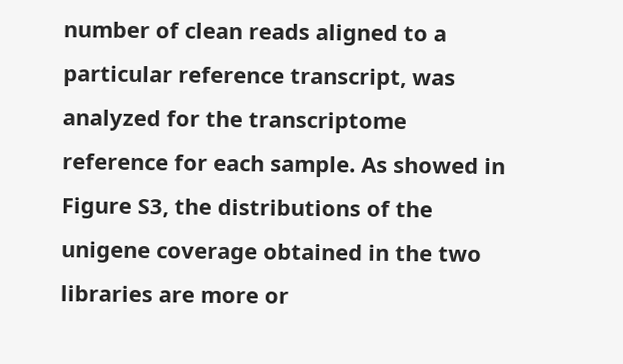number of clean reads aligned to a particular reference transcript, was analyzed for the transcriptome reference for each sample. As showed in Figure S3, the distributions of the unigene coverage obtained in the two libraries are more or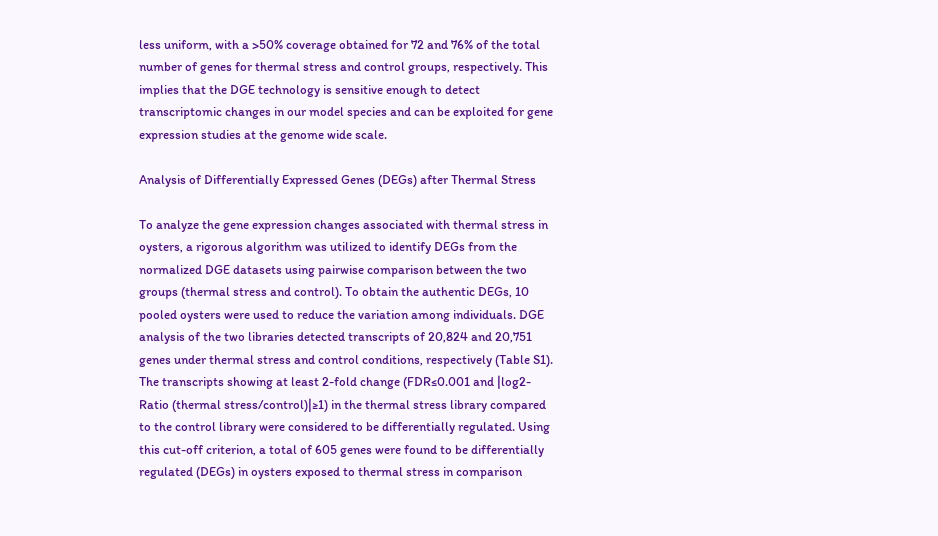less uniform, with a >50% coverage obtained for 72 and 76% of the total number of genes for thermal stress and control groups, respectively. This implies that the DGE technology is sensitive enough to detect transcriptomic changes in our model species and can be exploited for gene expression studies at the genome wide scale.

Analysis of Differentially Expressed Genes (DEGs) after Thermal Stress

To analyze the gene expression changes associated with thermal stress in oysters, a rigorous algorithm was utilized to identify DEGs from the normalized DGE datasets using pairwise comparison between the two groups (thermal stress and control). To obtain the authentic DEGs, 10 pooled oysters were used to reduce the variation among individuals. DGE analysis of the two libraries detected transcripts of 20,824 and 20,751 genes under thermal stress and control conditions, respectively (Table S1). The transcripts showing at least 2-fold change (FDR≤0.001 and |log2-Ratio (thermal stress/control)|≥1) in the thermal stress library compared to the control library were considered to be differentially regulated. Using this cut-off criterion, a total of 605 genes were found to be differentially regulated (DEGs) in oysters exposed to thermal stress in comparison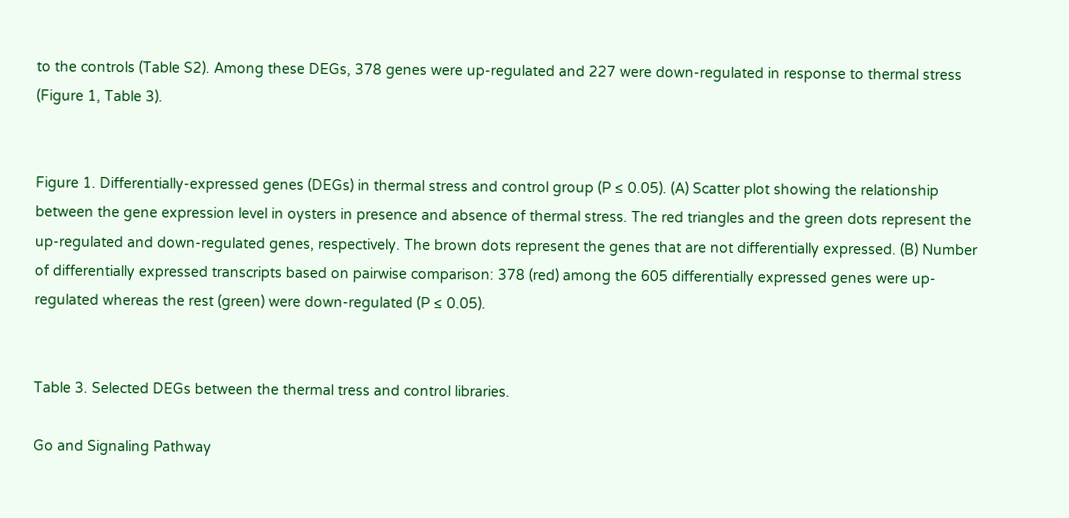to the controls (Table S2). Among these DEGs, 378 genes were up-regulated and 227 were down-regulated in response to thermal stress (Figure 1, Table 3).


Figure 1. Differentially-expressed genes (DEGs) in thermal stress and control group (P ≤ 0.05). (A) Scatter plot showing the relationship between the gene expression level in oysters in presence and absence of thermal stress. The red triangles and the green dots represent the up-regulated and down-regulated genes, respectively. The brown dots represent the genes that are not differentially expressed. (B) Number of differentially expressed transcripts based on pairwise comparison: 378 (red) among the 605 differentially expressed genes were up-regulated whereas the rest (green) were down-regulated (P ≤ 0.05).


Table 3. Selected DEGs between the thermal tress and control libraries.

Go and Signaling Pathway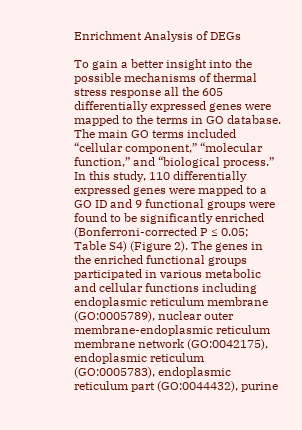Enrichment Analysis of DEGs

To gain a better insight into the possible mechanisms of thermal stress response all the 605 differentially expressed genes were mapped to the terms in GO database. The main GO terms included “cellular component,” “molecular function,” and “biological process.” In this study, 110 differentially expressed genes were mapped to a GO ID and 9 functional groups were found to be significantly enriched (Bonferroni-corrected P ≤ 0.05; Table S4) (Figure 2). The genes in the enriched functional groups participated in various metabolic and cellular functions including endoplasmic reticulum membrane (GO:0005789), nuclear outer membrane-endoplasmic reticulum membrane network (GO:0042175), endoplasmic reticulum (GO:0005783), endoplasmic reticulum part (GO:0044432), purine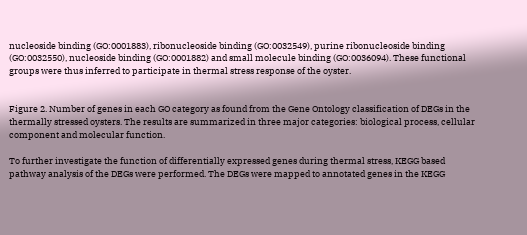nucleoside binding (GO:0001883), ribonucleoside binding (GO:0032549), purine ribonucleoside binding (GO:0032550), nucleoside binding (GO:0001882) and small molecule binding (GO:0036094). These functional groups were thus inferred to participate in thermal stress response of the oyster.


Figure 2. Number of genes in each GO category as found from the Gene Ontology classification of DEGs in the thermally stressed oysters. The results are summarized in three major categories: biological process, cellular component and molecular function.

To further investigate the function of differentially expressed genes during thermal stress, KEGG based pathway analysis of the DEGs were performed. The DEGs were mapped to annotated genes in the KEGG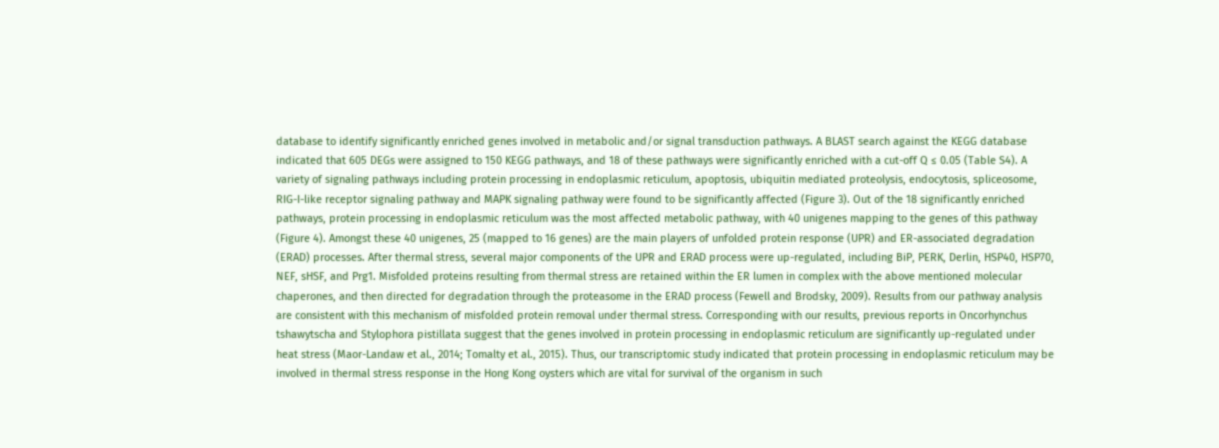database to identify significantly enriched genes involved in metabolic and/or signal transduction pathways. A BLAST search against the KEGG database indicated that 605 DEGs were assigned to 150 KEGG pathways, and 18 of these pathways were significantly enriched with a cut-off Q ≤ 0.05 (Table S4). A variety of signaling pathways including protein processing in endoplasmic reticulum, apoptosis, ubiquitin mediated proteolysis, endocytosis, spliceosome, RIG-I-like receptor signaling pathway and MAPK signaling pathway were found to be significantly affected (Figure 3). Out of the 18 significantly enriched pathways, protein processing in endoplasmic reticulum was the most affected metabolic pathway, with 40 unigenes mapping to the genes of this pathway (Figure 4). Amongst these 40 unigenes, 25 (mapped to 16 genes) are the main players of unfolded protein response (UPR) and ER-associated degradation (ERAD) processes. After thermal stress, several major components of the UPR and ERAD process were up-regulated, including BiP, PERK, Derlin, HSP40, HSP70, NEF, sHSF, and Prg1. Misfolded proteins resulting from thermal stress are retained within the ER lumen in complex with the above mentioned molecular chaperones, and then directed for degradation through the proteasome in the ERAD process (Fewell and Brodsky, 2009). Results from our pathway analysis are consistent with this mechanism of misfolded protein removal under thermal stress. Corresponding with our results, previous reports in Oncorhynchus tshawytscha and Stylophora pistillata suggest that the genes involved in protein processing in endoplasmic reticulum are significantly up-regulated under heat stress (Maor-Landaw et al., 2014; Tomalty et al., 2015). Thus, our transcriptomic study indicated that protein processing in endoplasmic reticulum may be involved in thermal stress response in the Hong Kong oysters which are vital for survival of the organism in such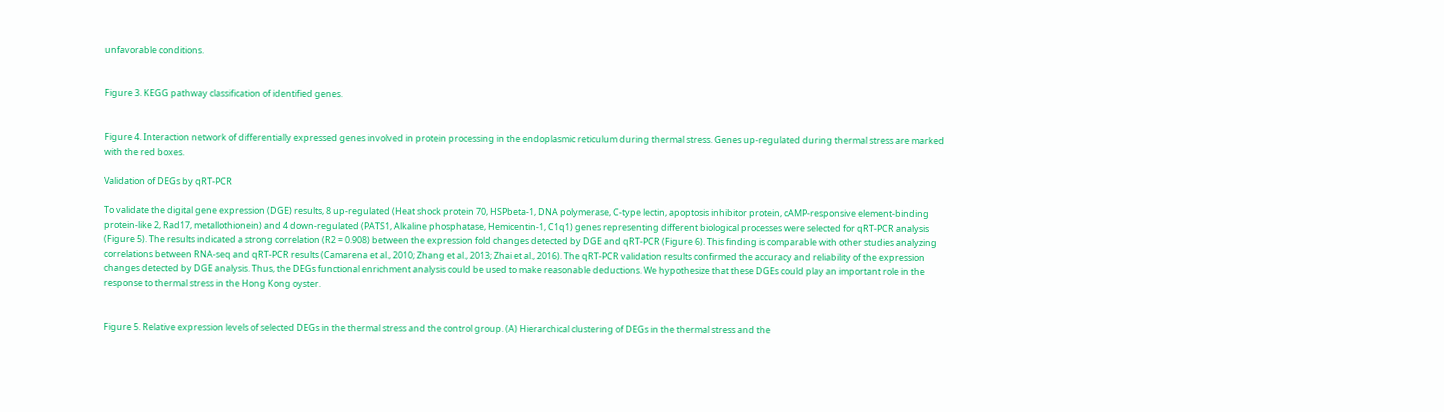unfavorable conditions.


Figure 3. KEGG pathway classification of identified genes.


Figure 4. Interaction network of differentially expressed genes involved in protein processing in the endoplasmic reticulum during thermal stress. Genes up-regulated during thermal stress are marked with the red boxes.

Validation of DEGs by qRT-PCR

To validate the digital gene expression (DGE) results, 8 up-regulated (Heat shock protein 70, HSPbeta-1, DNA polymerase, C-type lectin, apoptosis inhibitor protein, cAMP-responsive element-binding protein-like 2, Rad17, metallothionein) and 4 down-regulated (PATS1, Alkaline phosphatase, Hemicentin-1, C1q1) genes representing different biological processes were selected for qRT-PCR analysis (Figure 5). The results indicated a strong correlation (R2 = 0.908) between the expression fold changes detected by DGE and qRT-PCR (Figure 6). This finding is comparable with other studies analyzing correlations between RNA-seq and qRT-PCR results (Camarena et al., 2010; Zhang et al., 2013; Zhai et al., 2016). The qRT-PCR validation results confirmed the accuracy and reliability of the expression changes detected by DGE analysis. Thus, the DEGs functional enrichment analysis could be used to make reasonable deductions. We hypothesize that these DGEs could play an important role in the response to thermal stress in the Hong Kong oyster.


Figure 5. Relative expression levels of selected DEGs in the thermal stress and the control group. (A) Hierarchical clustering of DEGs in the thermal stress and the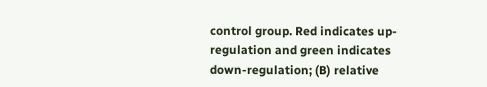control group. Red indicates up-regulation and green indicates down-regulation; (B) relative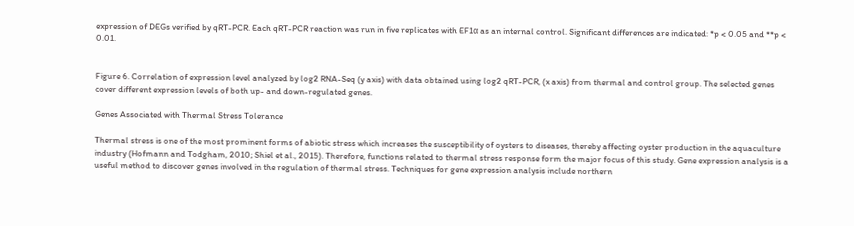expression of DEGs verified by qRT-PCR. Each qRT-PCR reaction was run in five replicates with EF1α as an internal control. Significant differences are indicated: *p < 0.05 and **p < 0.01.


Figure 6. Correlation of expression level analyzed by log2 RNA-Seq (y axis) with data obtained using log2 qRT-PCR, (x axis) from thermal and control group. The selected genes cover different expression levels of both up- and down-regulated genes.

Genes Associated with Thermal Stress Tolerance

Thermal stress is one of the most prominent forms of abiotic stress which increases the susceptibility of oysters to diseases, thereby affecting oyster production in the aquaculture industry (Hofmann and Todgham, 2010; Shiel et al., 2015). Therefore, functions related to thermal stress response form the major focus of this study. Gene expression analysis is a useful method to discover genes involved in the regulation of thermal stress. Techniques for gene expression analysis include northern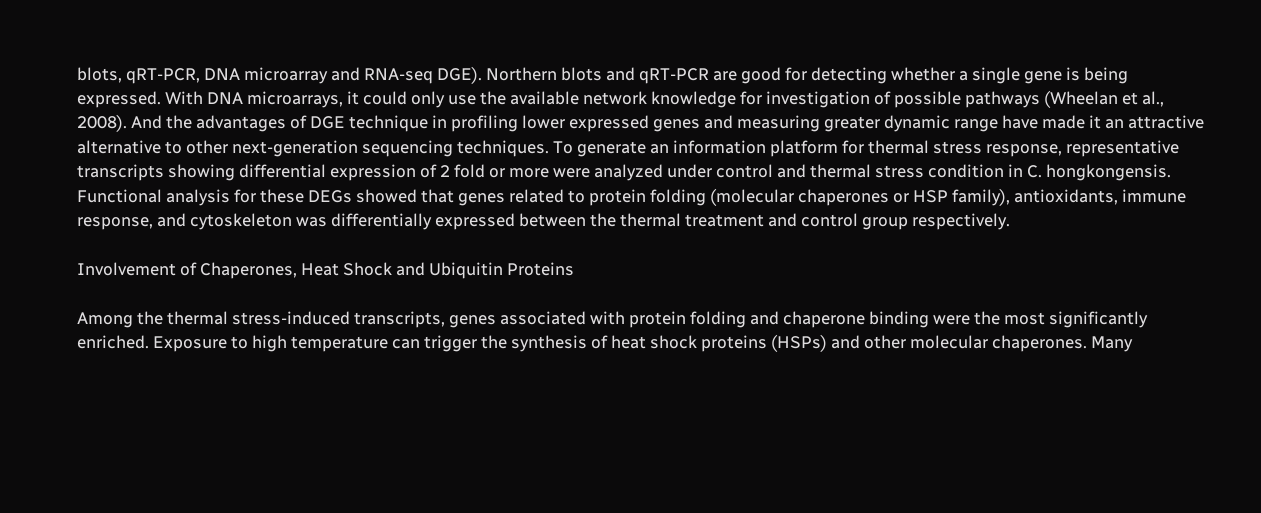blots, qRT-PCR, DNA microarray and RNA-seq DGE). Northern blots and qRT-PCR are good for detecting whether a single gene is being expressed. With DNA microarrays, it could only use the available network knowledge for investigation of possible pathways (Wheelan et al., 2008). And the advantages of DGE technique in profiling lower expressed genes and measuring greater dynamic range have made it an attractive alternative to other next-generation sequencing techniques. To generate an information platform for thermal stress response, representative transcripts showing differential expression of 2 fold or more were analyzed under control and thermal stress condition in C. hongkongensis. Functional analysis for these DEGs showed that genes related to protein folding (molecular chaperones or HSP family), antioxidants, immune response, and cytoskeleton was differentially expressed between the thermal treatment and control group respectively.

Involvement of Chaperones, Heat Shock and Ubiquitin Proteins

Among the thermal stress-induced transcripts, genes associated with protein folding and chaperone binding were the most significantly enriched. Exposure to high temperature can trigger the synthesis of heat shock proteins (HSPs) and other molecular chaperones. Many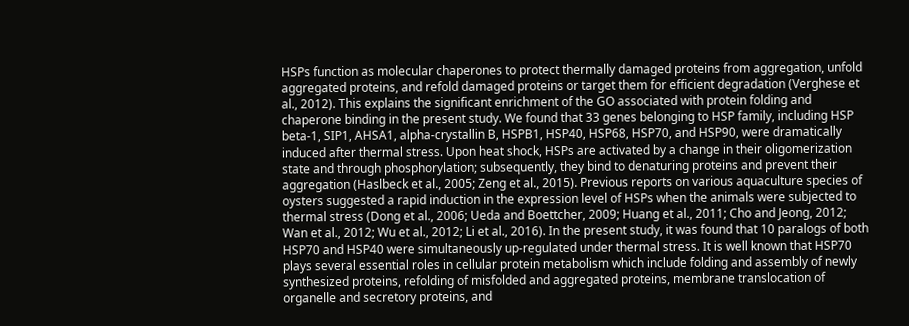HSPs function as molecular chaperones to protect thermally damaged proteins from aggregation, unfold aggregated proteins, and refold damaged proteins or target them for efficient degradation (Verghese et al., 2012). This explains the significant enrichment of the GO associated with protein folding and chaperone binding in the present study. We found that 33 genes belonging to HSP family, including HSP beta-1, SIP1, AHSA1, alpha-crystallin B, HSPB1, HSP40, HSP68, HSP70, and HSP90, were dramatically induced after thermal stress. Upon heat shock, HSPs are activated by a change in their oligomerization state and through phosphorylation; subsequently, they bind to denaturing proteins and prevent their aggregation (Haslbeck et al., 2005; Zeng et al., 2015). Previous reports on various aquaculture species of oysters suggested a rapid induction in the expression level of HSPs when the animals were subjected to thermal stress (Dong et al., 2006; Ueda and Boettcher, 2009; Huang et al., 2011; Cho and Jeong, 2012; Wan et al., 2012; Wu et al., 2012; Li et al., 2016). In the present study, it was found that 10 paralogs of both HSP70 and HSP40 were simultaneously up-regulated under thermal stress. It is well known that HSP70 plays several essential roles in cellular protein metabolism which include folding and assembly of newly synthesized proteins, refolding of misfolded and aggregated proteins, membrane translocation of organelle and secretory proteins, and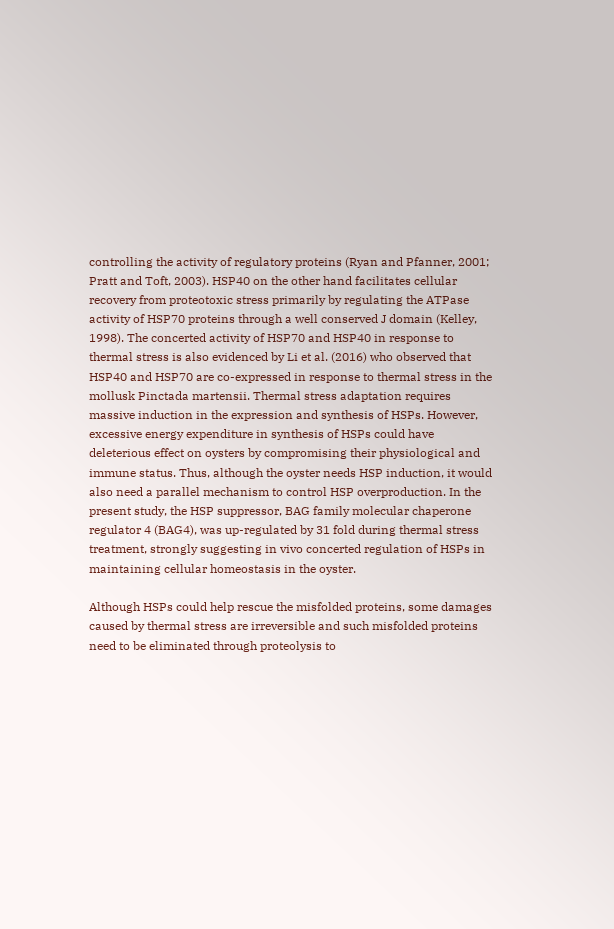controlling the activity of regulatory proteins (Ryan and Pfanner, 2001; Pratt and Toft, 2003). HSP40 on the other hand facilitates cellular recovery from proteotoxic stress primarily by regulating the ATPase activity of HSP70 proteins through a well conserved J domain (Kelley, 1998). The concerted activity of HSP70 and HSP40 in response to thermal stress is also evidenced by Li et al. (2016) who observed that HSP40 and HSP70 are co-expressed in response to thermal stress in the mollusk Pinctada martensii. Thermal stress adaptation requires massive induction in the expression and synthesis of HSPs. However, excessive energy expenditure in synthesis of HSPs could have deleterious effect on oysters by compromising their physiological and immune status. Thus, although the oyster needs HSP induction, it would also need a parallel mechanism to control HSP overproduction. In the present study, the HSP suppressor, BAG family molecular chaperone regulator 4 (BAG4), was up-regulated by 31 fold during thermal stress treatment, strongly suggesting in vivo concerted regulation of HSPs in maintaining cellular homeostasis in the oyster.

Although HSPs could help rescue the misfolded proteins, some damages caused by thermal stress are irreversible and such misfolded proteins need to be eliminated through proteolysis to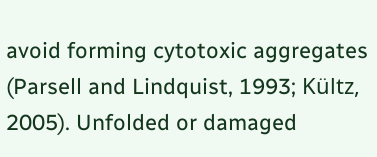avoid forming cytotoxic aggregates (Parsell and Lindquist, 1993; Kültz, 2005). Unfolded or damaged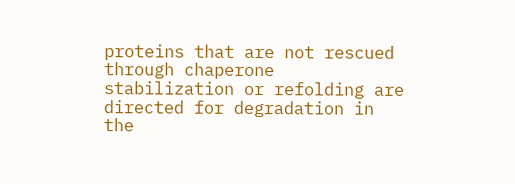proteins that are not rescued through chaperone stabilization or refolding are directed for degradation in the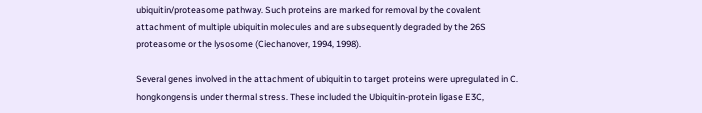ubiquitin/proteasome pathway. Such proteins are marked for removal by the covalent attachment of multiple ubiquitin molecules and are subsequently degraded by the 26S proteasome or the lysosome (Ciechanover, 1994, 1998).

Several genes involved in the attachment of ubiquitin to target proteins were upregulated in C. hongkongensis under thermal stress. These included the Ubiquitin-protein ligase E3C,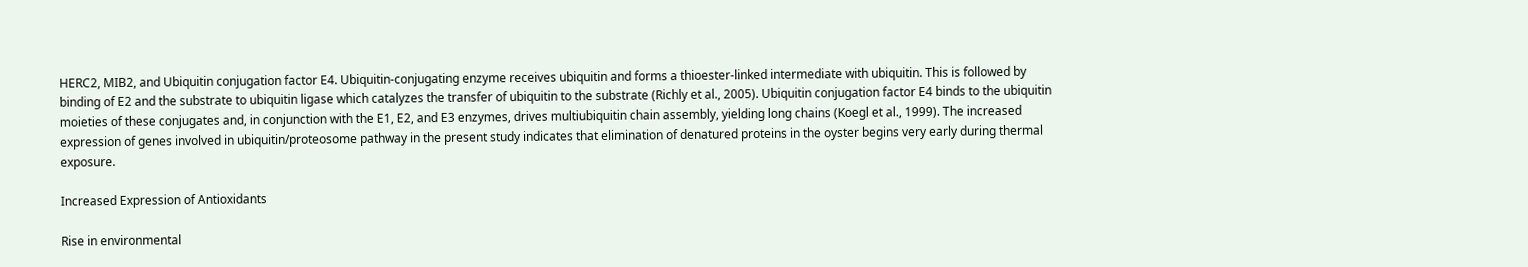HERC2, MIB2, and Ubiquitin conjugation factor E4. Ubiquitin-conjugating enzyme receives ubiquitin and forms a thioester-linked intermediate with ubiquitin. This is followed by binding of E2 and the substrate to ubiquitin ligase which catalyzes the transfer of ubiquitin to the substrate (Richly et al., 2005). Ubiquitin conjugation factor E4 binds to the ubiquitin moieties of these conjugates and, in conjunction with the E1, E2, and E3 enzymes, drives multiubiquitin chain assembly, yielding long chains (Koegl et al., 1999). The increased expression of genes involved in ubiquitin/proteosome pathway in the present study indicates that elimination of denatured proteins in the oyster begins very early during thermal exposure.

Increased Expression of Antioxidants

Rise in environmental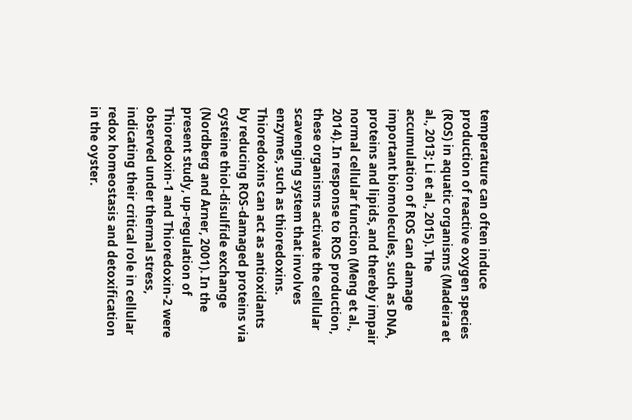temperature can often induce production of reactive oxygen species (ROS) in aquatic organisms (Madeira et al., 2013; Li et al., 2015). The accumulation of ROS can damage important biomolecules, such as DNA, proteins and lipids, and thereby impair normal cellular function (Meng et al., 2014). In response to ROS production, these organisms activate the cellular scavenging system that involves enzymes, such as thioredoxins. Thioredoxins can act as antioxidants by reducing ROS-damaged proteins via cysteine thiol-disulfide exchange (Nordberg and Arner, 2001). In the present study, up-regulation of Thioredoxin-1 and Thioredoxin-2 were observed under thermal stress, indicating their critical role in cellular redox homeostasis and detoxification in the oyster.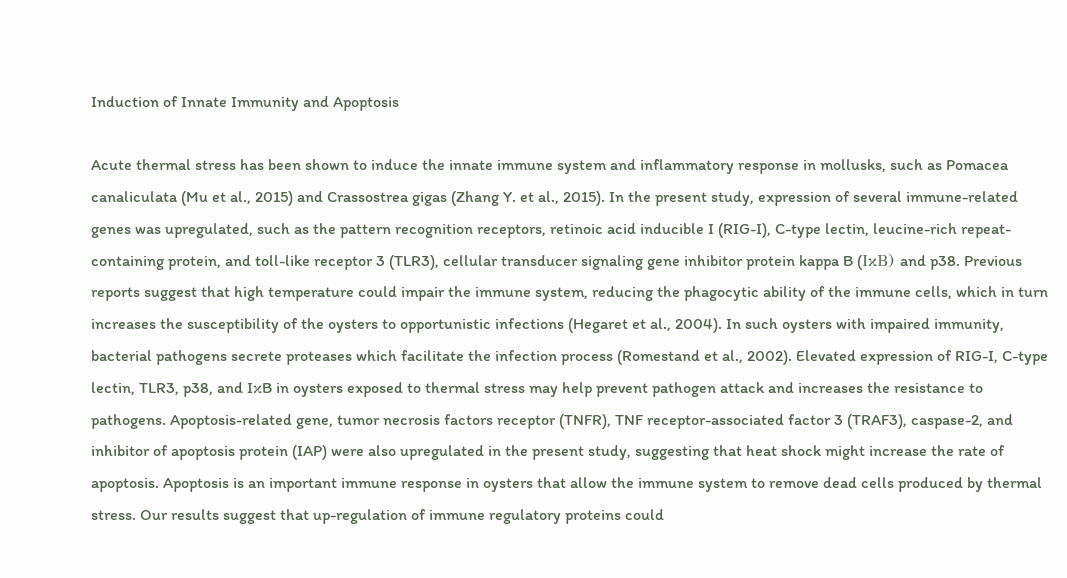Induction of Innate Immunity and Apoptosis

Acute thermal stress has been shown to induce the innate immune system and inflammatory response in mollusks, such as Pomacea canaliculata (Mu et al., 2015) and Crassostrea gigas (Zhang Y. et al., 2015). In the present study, expression of several immune-related genes was upregulated, such as the pattern recognition receptors, retinoic acid inducible I (RIG-I), C-type lectin, leucine-rich repeat-containing protein, and toll-like receptor 3 (TLR3), cellular transducer signaling gene inhibitor protein kappa B (IκB) and p38. Previous reports suggest that high temperature could impair the immune system, reducing the phagocytic ability of the immune cells, which in turn increases the susceptibility of the oysters to opportunistic infections (Hegaret et al., 2004). In such oysters with impaired immunity, bacterial pathogens secrete proteases which facilitate the infection process (Romestand et al., 2002). Elevated expression of RIG-I, C-type lectin, TLR3, p38, and IκB in oysters exposed to thermal stress may help prevent pathogen attack and increases the resistance to pathogens. Apoptosis-related gene, tumor necrosis factors receptor (TNFR), TNF receptor-associated factor 3 (TRAF3), caspase-2, and inhibitor of apoptosis protein (IAP) were also upregulated in the present study, suggesting that heat shock might increase the rate of apoptosis. Apoptosis is an important immune response in oysters that allow the immune system to remove dead cells produced by thermal stress. Our results suggest that up-regulation of immune regulatory proteins could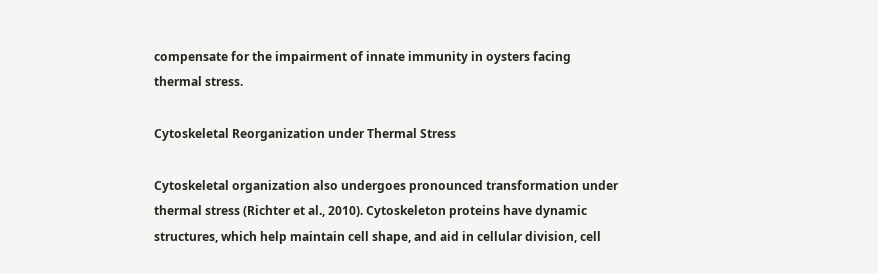compensate for the impairment of innate immunity in oysters facing thermal stress.

Cytoskeletal Reorganization under Thermal Stress

Cytoskeletal organization also undergoes pronounced transformation under thermal stress (Richter et al., 2010). Cytoskeleton proteins have dynamic structures, which help maintain cell shape, and aid in cellular division, cell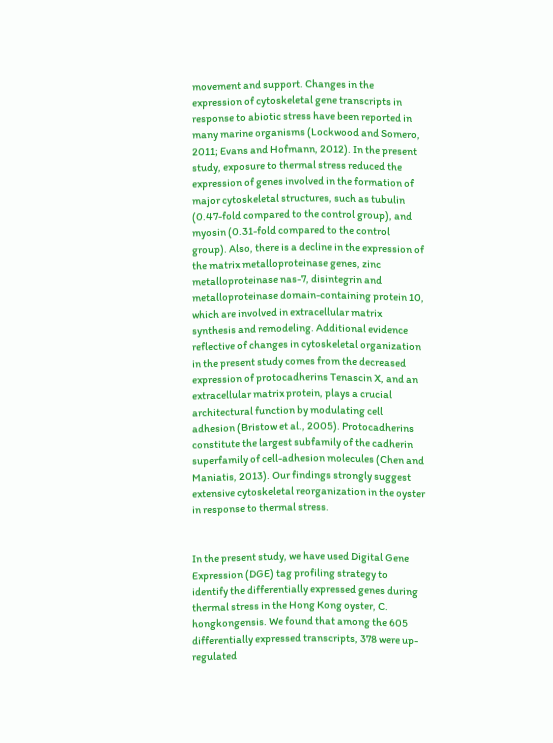movement and support. Changes in the expression of cytoskeletal gene transcripts in response to abiotic stress have been reported in many marine organisms (Lockwood and Somero, 2011; Evans and Hofmann, 2012). In the present study, exposure to thermal stress reduced the expression of genes involved in the formation of major cytoskeletal structures, such as tubulin (0.47-fold compared to the control group), and myosin (0.31-fold compared to the control group). Also, there is a decline in the expression of the matrix metalloproteinase genes, zinc metalloproteinase nas-7, disintegrin and metalloproteinase domain-containing protein 10, which are involved in extracellular matrix synthesis and remodeling. Additional evidence reflective of changes in cytoskeletal organization in the present study comes from the decreased expression of protocadherins Tenascin X, and an extracellular matrix protein, plays a crucial architectural function by modulating cell adhesion (Bristow et al., 2005). Protocadherins constitute the largest subfamily of the cadherin superfamily of cell-adhesion molecules (Chen and Maniatis, 2013). Our findings strongly suggest extensive cytoskeletal reorganization in the oyster in response to thermal stress.


In the present study, we have used Digital Gene Expression (DGE) tag profiling strategy to identify the differentially expressed genes during thermal stress in the Hong Kong oyster, C. hongkongensis. We found that among the 605 differentially expressed transcripts, 378 were up-regulated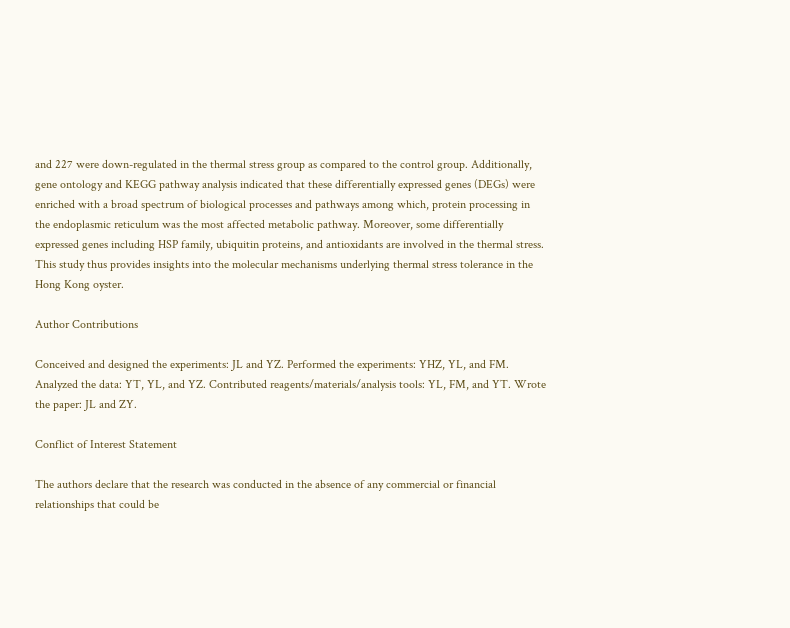and 227 were down-regulated in the thermal stress group as compared to the control group. Additionally, gene ontology and KEGG pathway analysis indicated that these differentially expressed genes (DEGs) were enriched with a broad spectrum of biological processes and pathways among which, protein processing in the endoplasmic reticulum was the most affected metabolic pathway. Moreover, some differentially expressed genes including HSP family, ubiquitin proteins, and antioxidants are involved in the thermal stress. This study thus provides insights into the molecular mechanisms underlying thermal stress tolerance in the Hong Kong oyster.

Author Contributions

Conceived and designed the experiments: JL and YZ. Performed the experiments: YHZ, YL, and FM. Analyzed the data: YT, YL, and YZ. Contributed reagents/materials/analysis tools: YL, FM, and YT. Wrote the paper: JL and ZY.

Conflict of Interest Statement

The authors declare that the research was conducted in the absence of any commercial or financial relationships that could be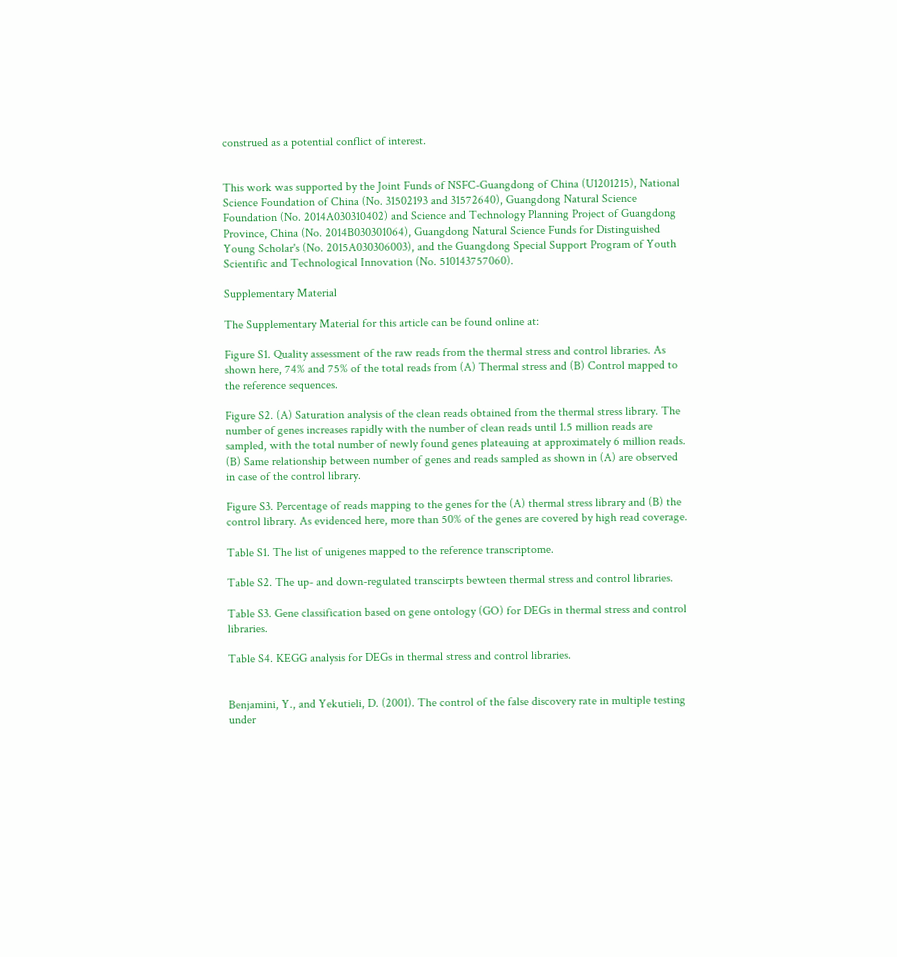construed as a potential conflict of interest.


This work was supported by the Joint Funds of NSFC-Guangdong of China (U1201215), National Science Foundation of China (No. 31502193 and 31572640), Guangdong Natural Science Foundation (No. 2014A030310402) and Science and Technology Planning Project of Guangdong Province, China (No. 2014B030301064), Guangdong Natural Science Funds for Distinguished Young Scholar's (No. 2015A030306003), and the Guangdong Special Support Program of Youth Scientific and Technological Innovation (No. 510143757060).

Supplementary Material

The Supplementary Material for this article can be found online at:

Figure S1. Quality assessment of the raw reads from the thermal stress and control libraries. As shown here, 74% and 75% of the total reads from (A) Thermal stress and (B) Control mapped to the reference sequences.

Figure S2. (A) Saturation analysis of the clean reads obtained from the thermal stress library. The number of genes increases rapidly with the number of clean reads until 1.5 million reads are sampled, with the total number of newly found genes plateauing at approximately 6 million reads. (B) Same relationship between number of genes and reads sampled as shown in (A) are observed in case of the control library.

Figure S3. Percentage of reads mapping to the genes for the (A) thermal stress library and (B) the control library. As evidenced here, more than 50% of the genes are covered by high read coverage.

Table S1. The list of unigenes mapped to the reference transcriptome.

Table S2. The up- and down-regulated transcirpts bewteen thermal stress and control libraries.

Table S3. Gene classification based on gene ontology (GO) for DEGs in thermal stress and control libraries.

Table S4. KEGG analysis for DEGs in thermal stress and control libraries.


Benjamini, Y., and Yekutieli, D. (2001). The control of the false discovery rate in multiple testing under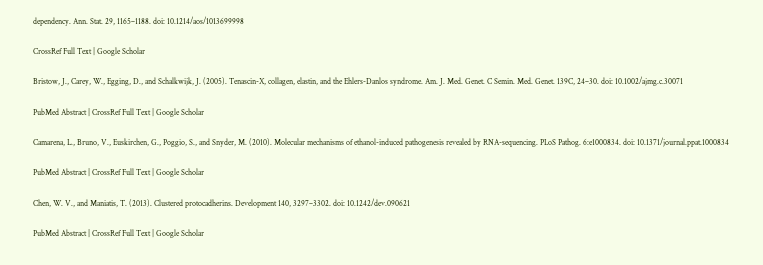dependency. Ann. Stat. 29, 1165–1188. doi: 10.1214/aos/1013699998

CrossRef Full Text | Google Scholar

Bristow, J., Carey, W., Egging, D., and Schalkwijk, J. (2005). Tenascin-X, collagen, elastin, and the Ehlers-Danlos syndrome. Am. J. Med. Genet. C Semin. Med. Genet. 139C, 24–30. doi: 10.1002/ajmg.c.30071

PubMed Abstract | CrossRef Full Text | Google Scholar

Camarena, L., Bruno, V., Euskirchen, G., Poggio, S., and Snyder, M. (2010). Molecular mechanisms of ethanol-induced pathogenesis revealed by RNA-sequencing. PLoS Pathog. 6:e1000834. doi: 10.1371/journal.ppat.1000834

PubMed Abstract | CrossRef Full Text | Google Scholar

Chen, W. V., and Maniatis, T. (2013). Clustered protocadherins. Development 140, 3297–3302. doi: 10.1242/dev.090621

PubMed Abstract | CrossRef Full Text | Google Scholar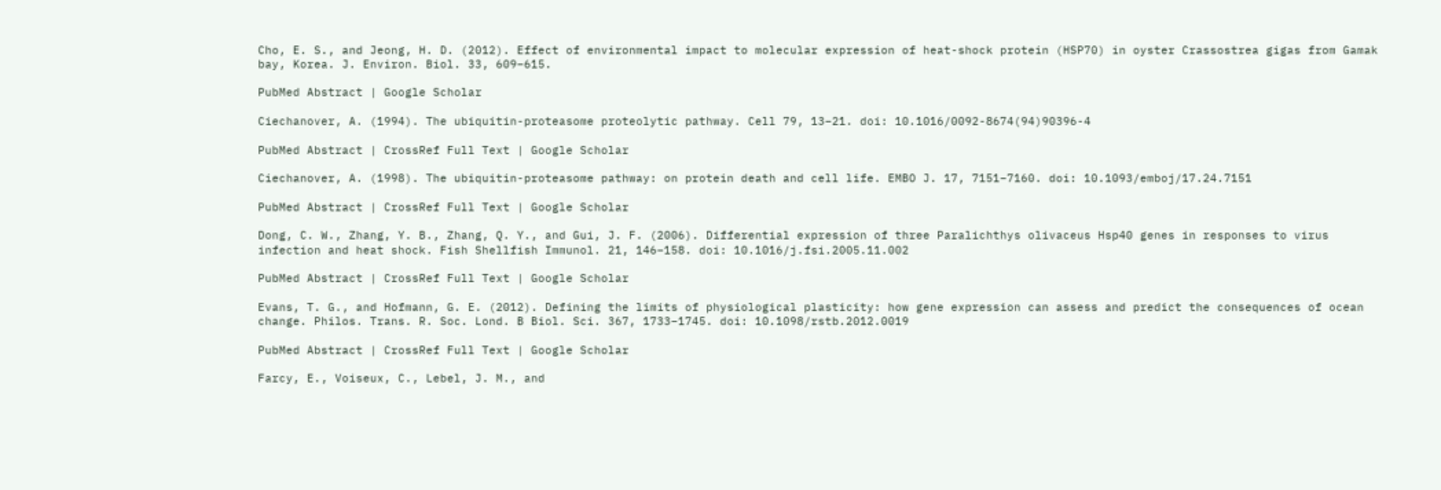Cho, E. S., and Jeong, H. D. (2012). Effect of environmental impact to molecular expression of heat-shock protein (HSP70) in oyster Crassostrea gigas from Gamak bay, Korea. J. Environ. Biol. 33, 609–615.

PubMed Abstract | Google Scholar

Ciechanover, A. (1994). The ubiquitin-proteasome proteolytic pathway. Cell 79, 13–21. doi: 10.1016/0092-8674(94)90396-4

PubMed Abstract | CrossRef Full Text | Google Scholar

Ciechanover, A. (1998). The ubiquitin-proteasome pathway: on protein death and cell life. EMBO J. 17, 7151–7160. doi: 10.1093/emboj/17.24.7151

PubMed Abstract | CrossRef Full Text | Google Scholar

Dong, C. W., Zhang, Y. B., Zhang, Q. Y., and Gui, J. F. (2006). Differential expression of three Paralichthys olivaceus Hsp40 genes in responses to virus infection and heat shock. Fish Shellfish Immunol. 21, 146–158. doi: 10.1016/j.fsi.2005.11.002

PubMed Abstract | CrossRef Full Text | Google Scholar

Evans, T. G., and Hofmann, G. E. (2012). Defining the limits of physiological plasticity: how gene expression can assess and predict the consequences of ocean change. Philos. Trans. R. Soc. Lond. B Biol. Sci. 367, 1733–1745. doi: 10.1098/rstb.2012.0019

PubMed Abstract | CrossRef Full Text | Google Scholar

Farcy, E., Voiseux, C., Lebel, J. M., and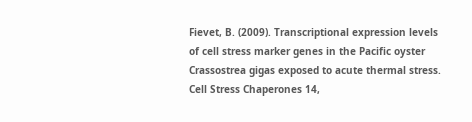Fievet, B. (2009). Transcriptional expression levels of cell stress marker genes in the Pacific oyster Crassostrea gigas exposed to acute thermal stress. Cell Stress Chaperones 14,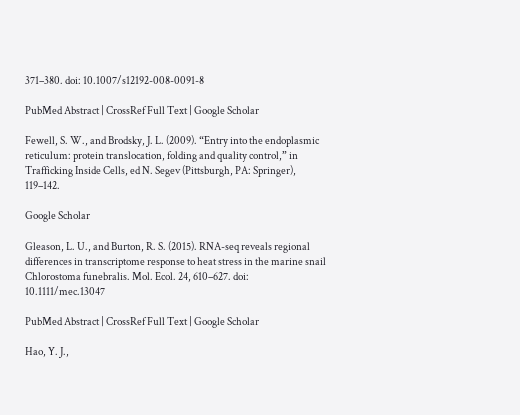371–380. doi: 10.1007/s12192-008-0091-8

PubMed Abstract | CrossRef Full Text | Google Scholar

Fewell, S. W., and Brodsky, J. L. (2009). “Entry into the endoplasmic reticulum: protein translocation, folding and quality control,” in Trafficking Inside Cells, ed N. Segev (Pittsburgh, PA: Springer), 119–142.

Google Scholar

Gleason, L. U., and Burton, R. S. (2015). RNA-seq reveals regional differences in transcriptome response to heat stress in the marine snail Chlorostoma funebralis. Mol. Ecol. 24, 610–627. doi: 10.1111/mec.13047

PubMed Abstract | CrossRef Full Text | Google Scholar

Hao, Y. J.,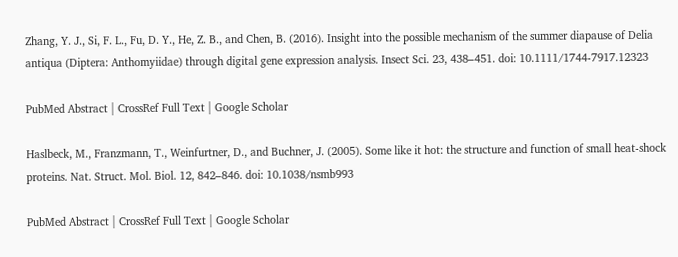Zhang, Y. J., Si, F. L., Fu, D. Y., He, Z. B., and Chen, B. (2016). Insight into the possible mechanism of the summer diapause of Delia antiqua (Diptera: Anthomyiidae) through digital gene expression analysis. Insect Sci. 23, 438–451. doi: 10.1111/1744-7917.12323

PubMed Abstract | CrossRef Full Text | Google Scholar

Haslbeck, M., Franzmann, T., Weinfurtner, D., and Buchner, J. (2005). Some like it hot: the structure and function of small heat-shock proteins. Nat. Struct. Mol. Biol. 12, 842–846. doi: 10.1038/nsmb993

PubMed Abstract | CrossRef Full Text | Google Scholar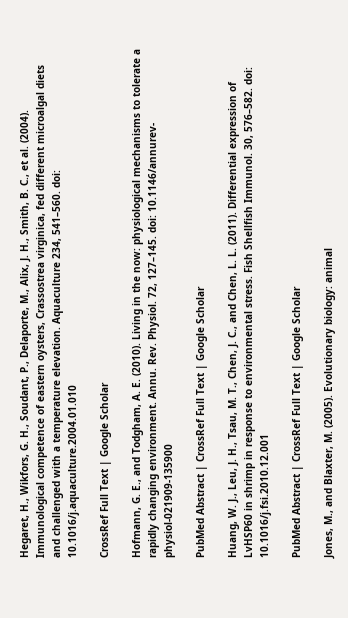Hegaret, H., Wikfors, G. H., Soudant, P., Delaporte, M., Alix, J. H., Smith, B. C., et al. (2004). Immunological competence of eastern oysters, Crassostrea virginica, fed different microalgal diets and challenged with a temperature elevation. Aquaculture 234, 541–560. doi: 10.1016/j.aquaculture.2004.01.010

CrossRef Full Text | Google Scholar

Hofmann, G. E., and Todgham, A. E. (2010). Living in the now: physiological mechanisms to tolerate a rapidly changing environment. Annu. Rev. Physiol. 72, 127–145. doi: 10.1146/annurev-physiol-021909-135900

PubMed Abstract | CrossRef Full Text | Google Scholar

Huang, W. J., Leu, J. H., Tsau, M. T., Chen, J. C., and Chen, L. L. (2011). Differential expression of LvHSP60 in shrimp in response to environmental stress. Fish Shellfish Immunol. 30, 576–582. doi: 10.1016/j.fsi.2010.12.001

PubMed Abstract | CrossRef Full Text | Google Scholar

Jones, M., and Blaxter, M. (2005). Evolutionary biology: animal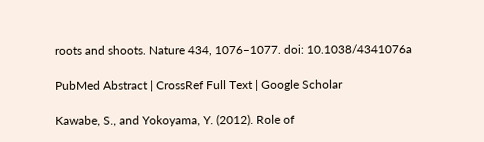roots and shoots. Nature 434, 1076–1077. doi: 10.1038/4341076a

PubMed Abstract | CrossRef Full Text | Google Scholar

Kawabe, S., and Yokoyama, Y. (2012). Role of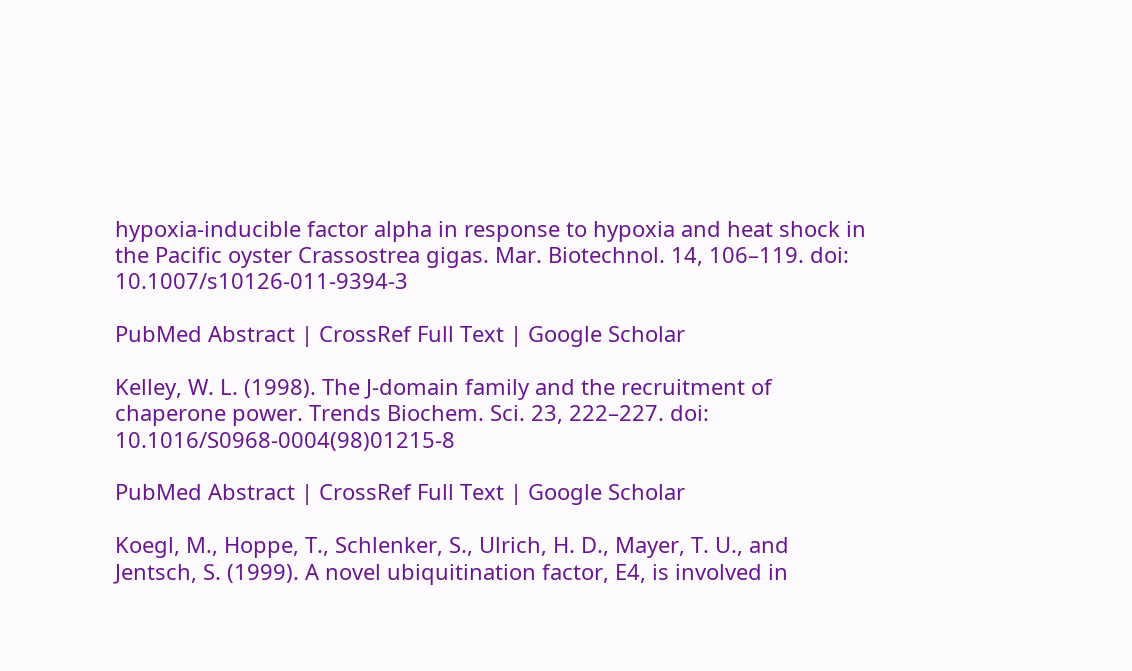hypoxia-inducible factor alpha in response to hypoxia and heat shock in the Pacific oyster Crassostrea gigas. Mar. Biotechnol. 14, 106–119. doi: 10.1007/s10126-011-9394-3

PubMed Abstract | CrossRef Full Text | Google Scholar

Kelley, W. L. (1998). The J-domain family and the recruitment of chaperone power. Trends Biochem. Sci. 23, 222–227. doi: 10.1016/S0968-0004(98)01215-8

PubMed Abstract | CrossRef Full Text | Google Scholar

Koegl, M., Hoppe, T., Schlenker, S., Ulrich, H. D., Mayer, T. U., and Jentsch, S. (1999). A novel ubiquitination factor, E4, is involved in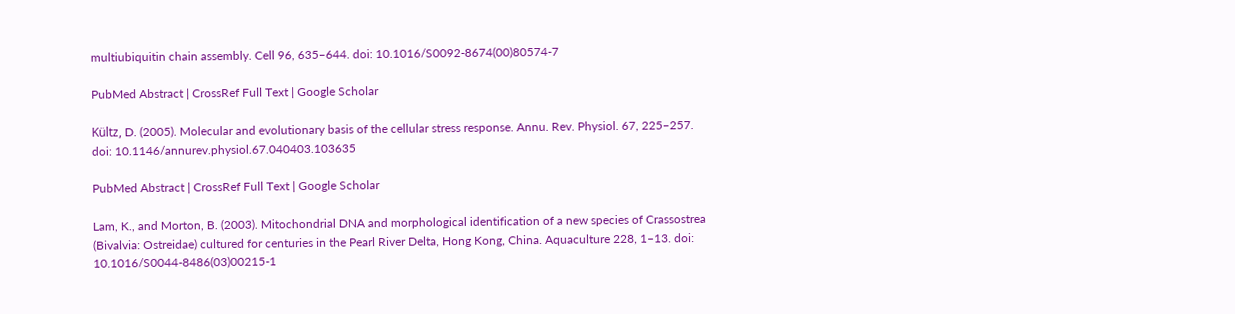multiubiquitin chain assembly. Cell 96, 635–644. doi: 10.1016/S0092-8674(00)80574-7

PubMed Abstract | CrossRef Full Text | Google Scholar

Kültz, D. (2005). Molecular and evolutionary basis of the cellular stress response. Annu. Rev. Physiol. 67, 225–257. doi: 10.1146/annurev.physiol.67.040403.103635

PubMed Abstract | CrossRef Full Text | Google Scholar

Lam, K., and Morton, B. (2003). Mitochondrial DNA and morphological identification of a new species of Crassostrea (Bivalvia: Ostreidae) cultured for centuries in the Pearl River Delta, Hong Kong, China. Aquaculture 228, 1–13. doi: 10.1016/S0044-8486(03)00215-1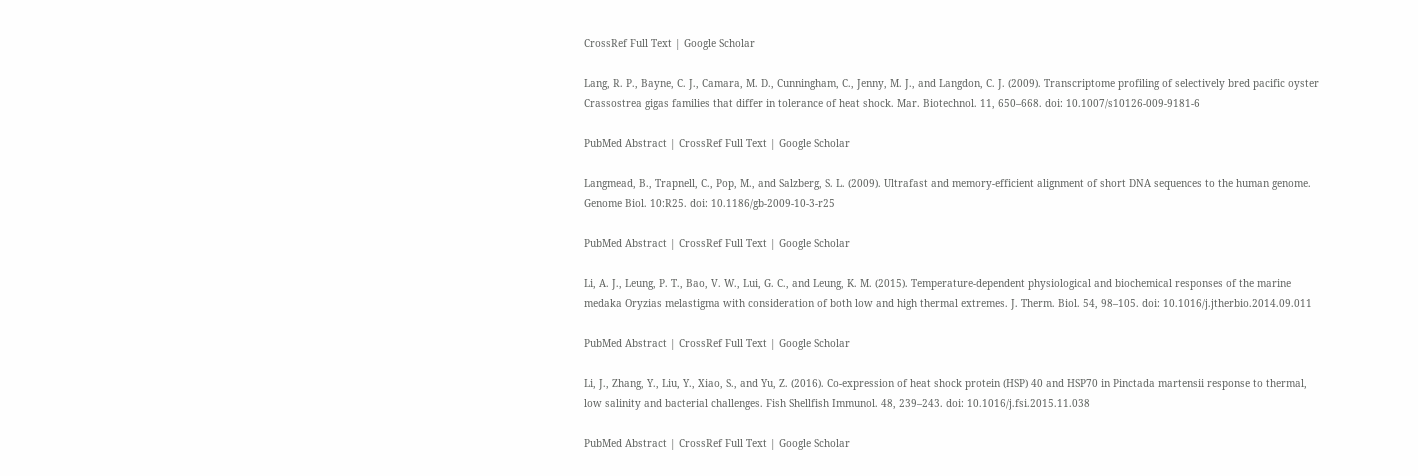CrossRef Full Text | Google Scholar

Lang, R. P., Bayne, C. J., Camara, M. D., Cunningham, C., Jenny, M. J., and Langdon, C. J. (2009). Transcriptome profiling of selectively bred pacific oyster Crassostrea gigas families that differ in tolerance of heat shock. Mar. Biotechnol. 11, 650–668. doi: 10.1007/s10126-009-9181-6

PubMed Abstract | CrossRef Full Text | Google Scholar

Langmead, B., Trapnell, C., Pop, M., and Salzberg, S. L. (2009). Ultrafast and memory-efficient alignment of short DNA sequences to the human genome. Genome Biol. 10:R25. doi: 10.1186/gb-2009-10-3-r25

PubMed Abstract | CrossRef Full Text | Google Scholar

Li, A. J., Leung, P. T., Bao, V. W., Lui, G. C., and Leung, K. M. (2015). Temperature-dependent physiological and biochemical responses of the marine medaka Oryzias melastigma with consideration of both low and high thermal extremes. J. Therm. Biol. 54, 98–105. doi: 10.1016/j.jtherbio.2014.09.011

PubMed Abstract | CrossRef Full Text | Google Scholar

Li, J., Zhang, Y., Liu, Y., Xiao, S., and Yu, Z. (2016). Co-expression of heat shock protein (HSP) 40 and HSP70 in Pinctada martensii response to thermal, low salinity and bacterial challenges. Fish Shellfish Immunol. 48, 239–243. doi: 10.1016/j.fsi.2015.11.038

PubMed Abstract | CrossRef Full Text | Google Scholar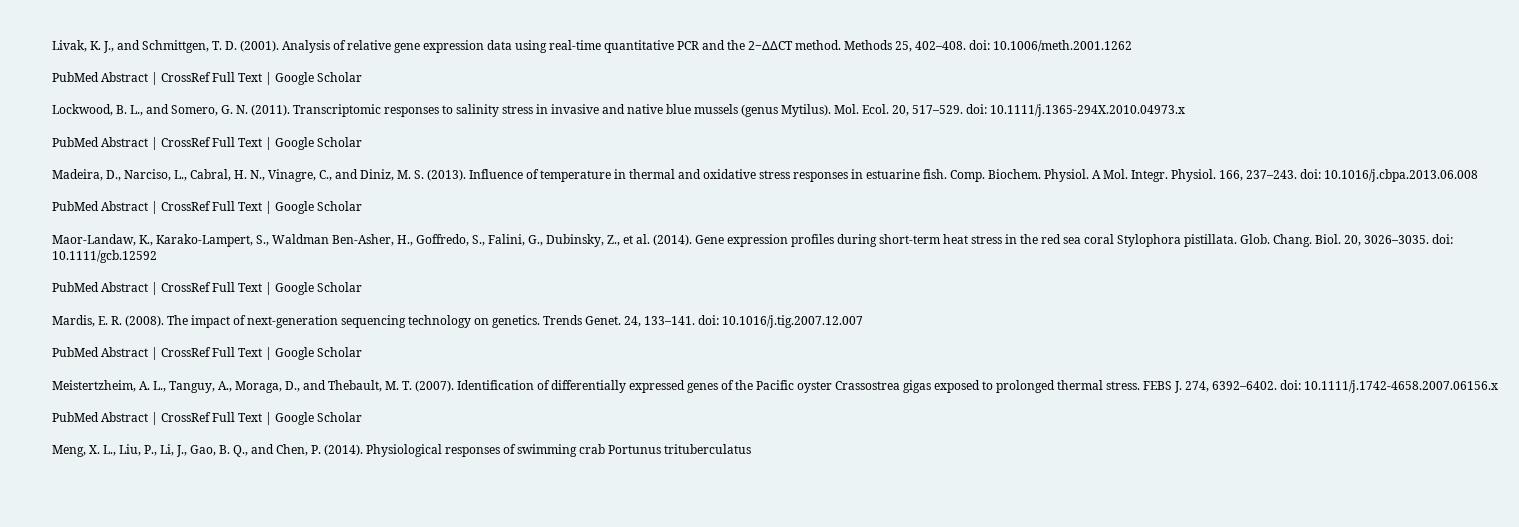Livak, K. J., and Schmittgen, T. D. (2001). Analysis of relative gene expression data using real-time quantitative PCR and the 2−ΔΔCT method. Methods 25, 402–408. doi: 10.1006/meth.2001.1262

PubMed Abstract | CrossRef Full Text | Google Scholar

Lockwood, B. L., and Somero, G. N. (2011). Transcriptomic responses to salinity stress in invasive and native blue mussels (genus Mytilus). Mol. Ecol. 20, 517–529. doi: 10.1111/j.1365-294X.2010.04973.x

PubMed Abstract | CrossRef Full Text | Google Scholar

Madeira, D., Narciso, L., Cabral, H. N., Vinagre, C., and Diniz, M. S. (2013). Influence of temperature in thermal and oxidative stress responses in estuarine fish. Comp. Biochem. Physiol. A Mol. Integr. Physiol. 166, 237–243. doi: 10.1016/j.cbpa.2013.06.008

PubMed Abstract | CrossRef Full Text | Google Scholar

Maor-Landaw, K., Karako-Lampert, S., Waldman Ben-Asher, H., Goffredo, S., Falini, G., Dubinsky, Z., et al. (2014). Gene expression profiles during short-term heat stress in the red sea coral Stylophora pistillata. Glob. Chang. Biol. 20, 3026–3035. doi: 10.1111/gcb.12592

PubMed Abstract | CrossRef Full Text | Google Scholar

Mardis, E. R. (2008). The impact of next-generation sequencing technology on genetics. Trends Genet. 24, 133–141. doi: 10.1016/j.tig.2007.12.007

PubMed Abstract | CrossRef Full Text | Google Scholar

Meistertzheim, A. L., Tanguy, A., Moraga, D., and Thebault, M. T. (2007). Identification of differentially expressed genes of the Pacific oyster Crassostrea gigas exposed to prolonged thermal stress. FEBS J. 274, 6392–6402. doi: 10.1111/j.1742-4658.2007.06156.x

PubMed Abstract | CrossRef Full Text | Google Scholar

Meng, X. L., Liu, P., Li, J., Gao, B. Q., and Chen, P. (2014). Physiological responses of swimming crab Portunus trituberculatus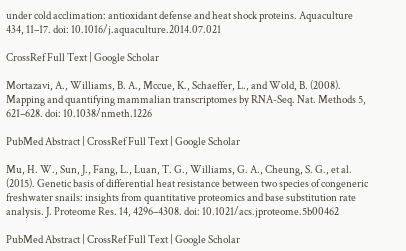under cold acclimation: antioxidant defense and heat shock proteins. Aquaculture 434, 11–17. doi: 10.1016/j.aquaculture.2014.07.021

CrossRef Full Text | Google Scholar

Mortazavi, A., Williams, B. A., Mccue, K., Schaeffer, L., and Wold, B. (2008). Mapping and quantifying mammalian transcriptomes by RNA-Seq. Nat. Methods 5, 621–628. doi: 10.1038/nmeth.1226

PubMed Abstract | CrossRef Full Text | Google Scholar

Mu, H. W., Sun, J., Fang, L., Luan, T. G., Williams, G. A., Cheung, S. G., et al. (2015). Genetic basis of differential heat resistance between two species of congeneric freshwater snails: insights from quantitative proteomics and base substitution rate analysis. J. Proteome Res. 14, 4296–4308. doi: 10.1021/acs.jproteome.5b00462

PubMed Abstract | CrossRef Full Text | Google Scholar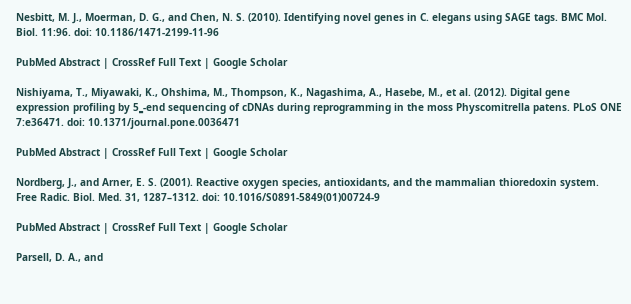Nesbitt, M. J., Moerman, D. G., and Chen, N. S. (2010). Identifying novel genes in C. elegans using SAGE tags. BMC Mol. Biol. 11:96. doi: 10.1186/1471-2199-11-96

PubMed Abstract | CrossRef Full Text | Google Scholar

Nishiyama, T., Miyawaki, K., Ohshima, M., Thompson, K., Nagashima, A., Hasebe, M., et al. (2012). Digital gene expression profiling by 5‗-end sequencing of cDNAs during reprogramming in the moss Physcomitrella patens. PLoS ONE 7:e36471. doi: 10.1371/journal.pone.0036471

PubMed Abstract | CrossRef Full Text | Google Scholar

Nordberg, J., and Arner, E. S. (2001). Reactive oxygen species, antioxidants, and the mammalian thioredoxin system. Free Radic. Biol. Med. 31, 1287–1312. doi: 10.1016/S0891-5849(01)00724-9

PubMed Abstract | CrossRef Full Text | Google Scholar

Parsell, D. A., and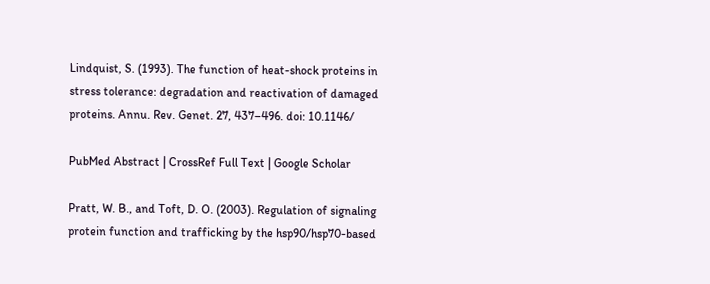Lindquist, S. (1993). The function of heat-shock proteins in stress tolerance: degradation and reactivation of damaged proteins. Annu. Rev. Genet. 27, 437–496. doi: 10.1146/

PubMed Abstract | CrossRef Full Text | Google Scholar

Pratt, W. B., and Toft, D. O. (2003). Regulation of signaling protein function and trafficking by the hsp90/hsp70-based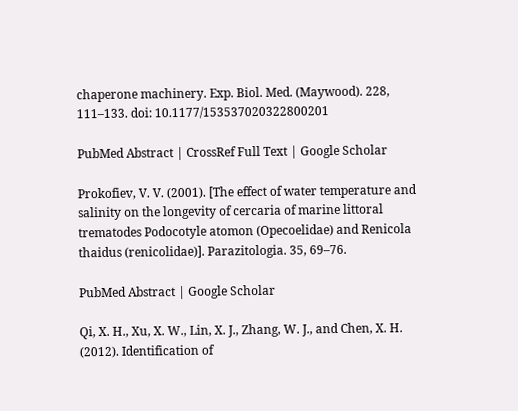chaperone machinery. Exp. Biol. Med. (Maywood). 228, 111–133. doi: 10.1177/153537020322800201

PubMed Abstract | CrossRef Full Text | Google Scholar

Prokofiev, V. V. (2001). [The effect of water temperature and salinity on the longevity of cercaria of marine littoral trematodes Podocotyle atomon (Opecoelidae) and Renicola thaidus (renicolidae)]. Parazitologia. 35, 69–76.

PubMed Abstract | Google Scholar

Qi, X. H., Xu, X. W., Lin, X. J., Zhang, W. J., and Chen, X. H. (2012). Identification of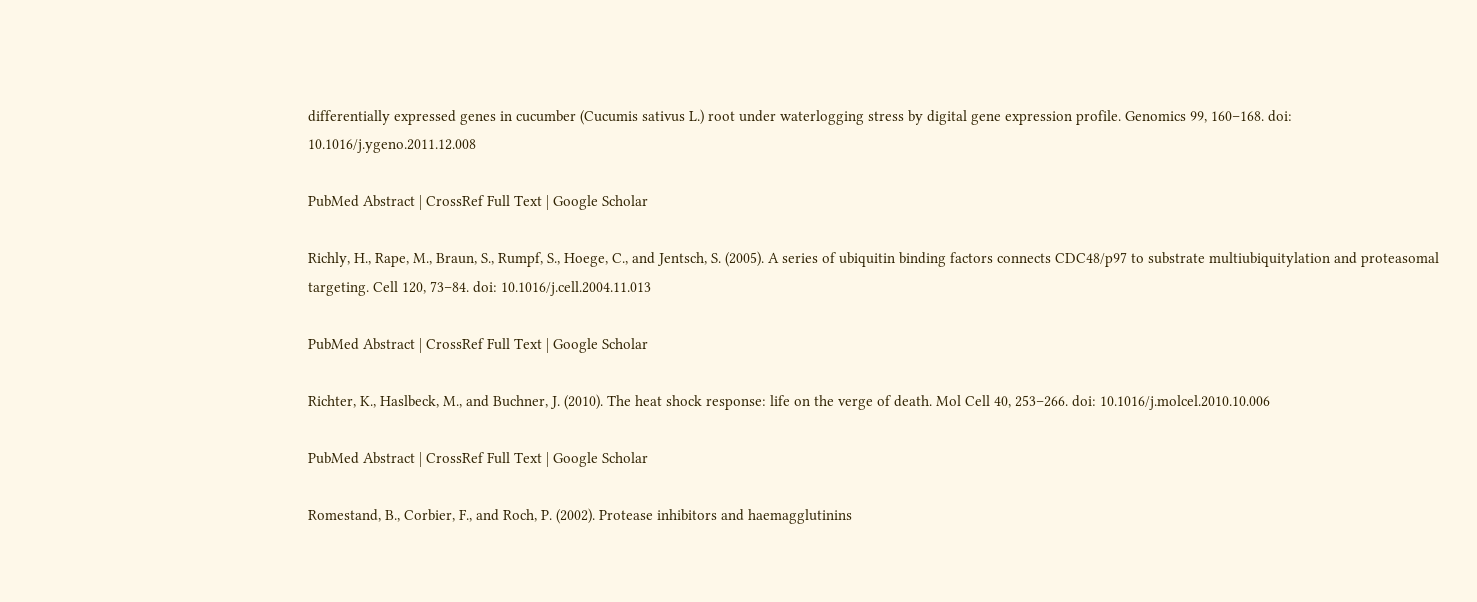differentially expressed genes in cucumber (Cucumis sativus L.) root under waterlogging stress by digital gene expression profile. Genomics 99, 160–168. doi: 10.1016/j.ygeno.2011.12.008

PubMed Abstract | CrossRef Full Text | Google Scholar

Richly, H., Rape, M., Braun, S., Rumpf, S., Hoege, C., and Jentsch, S. (2005). A series of ubiquitin binding factors connects CDC48/p97 to substrate multiubiquitylation and proteasomal targeting. Cell 120, 73–84. doi: 10.1016/j.cell.2004.11.013

PubMed Abstract | CrossRef Full Text | Google Scholar

Richter, K., Haslbeck, M., and Buchner, J. (2010). The heat shock response: life on the verge of death. Mol Cell 40, 253–266. doi: 10.1016/j.molcel.2010.10.006

PubMed Abstract | CrossRef Full Text | Google Scholar

Romestand, B., Corbier, F., and Roch, P. (2002). Protease inhibitors and haemagglutinins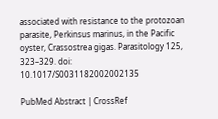associated with resistance to the protozoan parasite, Perkinsus marinus, in the Pacific oyster, Crassostrea gigas. Parasitology 125, 323–329. doi: 10.1017/S0031182002002135

PubMed Abstract | CrossRef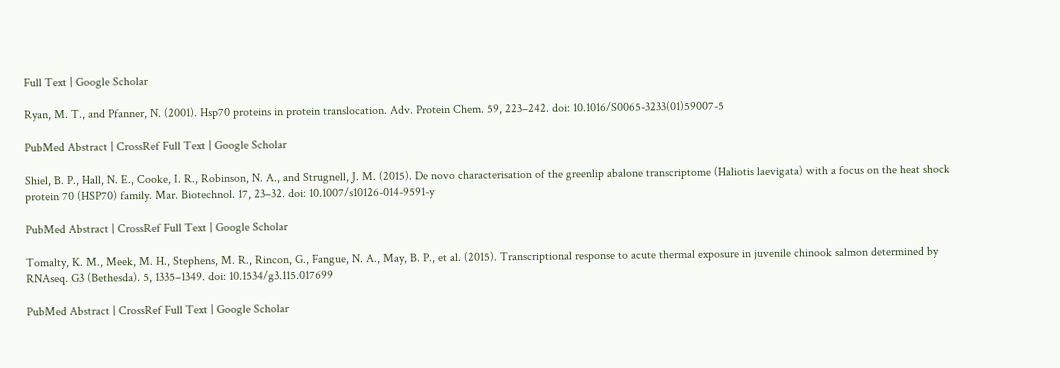Full Text | Google Scholar

Ryan, M. T., and Pfanner, N. (2001). Hsp70 proteins in protein translocation. Adv. Protein Chem. 59, 223–242. doi: 10.1016/S0065-3233(01)59007-5

PubMed Abstract | CrossRef Full Text | Google Scholar

Shiel, B. P., Hall, N. E., Cooke, I. R., Robinson, N. A., and Strugnell, J. M. (2015). De novo characterisation of the greenlip abalone transcriptome (Haliotis laevigata) with a focus on the heat shock protein 70 (HSP70) family. Mar. Biotechnol. 17, 23–32. doi: 10.1007/s10126-014-9591-y

PubMed Abstract | CrossRef Full Text | Google Scholar

Tomalty, K. M., Meek, M. H., Stephens, M. R., Rincon, G., Fangue, N. A., May, B. P., et al. (2015). Transcriptional response to acute thermal exposure in juvenile chinook salmon determined by RNAseq. G3 (Bethesda). 5, 1335–1349. doi: 10.1534/g3.115.017699

PubMed Abstract | CrossRef Full Text | Google Scholar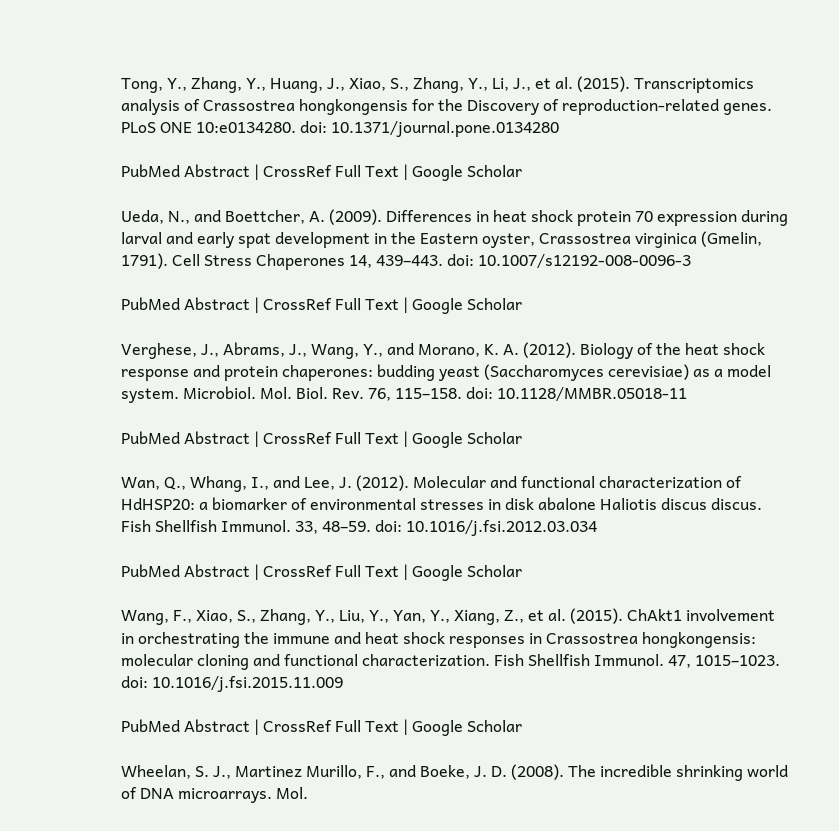Tong, Y., Zhang, Y., Huang, J., Xiao, S., Zhang, Y., Li, J., et al. (2015). Transcriptomics analysis of Crassostrea hongkongensis for the Discovery of reproduction-related genes. PLoS ONE 10:e0134280. doi: 10.1371/journal.pone.0134280

PubMed Abstract | CrossRef Full Text | Google Scholar

Ueda, N., and Boettcher, A. (2009). Differences in heat shock protein 70 expression during larval and early spat development in the Eastern oyster, Crassostrea virginica (Gmelin, 1791). Cell Stress Chaperones 14, 439–443. doi: 10.1007/s12192-008-0096-3

PubMed Abstract | CrossRef Full Text | Google Scholar

Verghese, J., Abrams, J., Wang, Y., and Morano, K. A. (2012). Biology of the heat shock response and protein chaperones: budding yeast (Saccharomyces cerevisiae) as a model system. Microbiol. Mol. Biol. Rev. 76, 115–158. doi: 10.1128/MMBR.05018-11

PubMed Abstract | CrossRef Full Text | Google Scholar

Wan, Q., Whang, I., and Lee, J. (2012). Molecular and functional characterization of HdHSP20: a biomarker of environmental stresses in disk abalone Haliotis discus discus. Fish Shellfish Immunol. 33, 48–59. doi: 10.1016/j.fsi.2012.03.034

PubMed Abstract | CrossRef Full Text | Google Scholar

Wang, F., Xiao, S., Zhang, Y., Liu, Y., Yan, Y., Xiang, Z., et al. (2015). ChAkt1 involvement in orchestrating the immune and heat shock responses in Crassostrea hongkongensis: molecular cloning and functional characterization. Fish Shellfish Immunol. 47, 1015–1023. doi: 10.1016/j.fsi.2015.11.009

PubMed Abstract | CrossRef Full Text | Google Scholar

Wheelan, S. J., Martinez Murillo, F., and Boeke, J. D. (2008). The incredible shrinking world of DNA microarrays. Mol.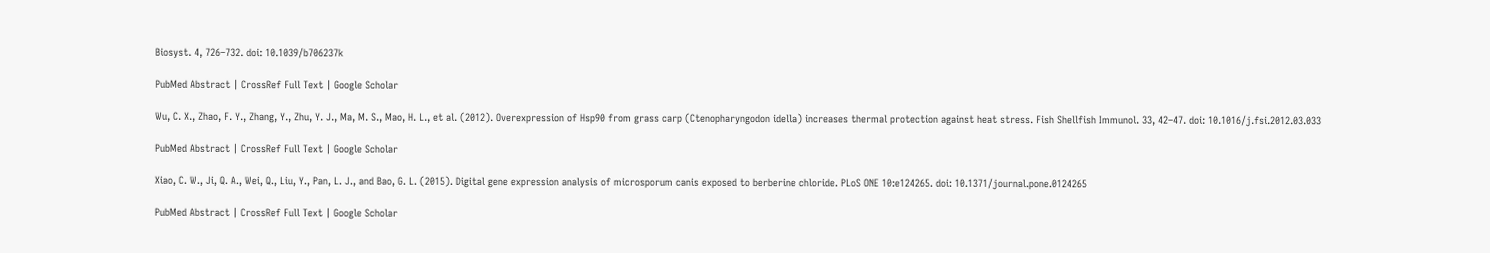Biosyst. 4, 726–732. doi: 10.1039/b706237k

PubMed Abstract | CrossRef Full Text | Google Scholar

Wu, C. X., Zhao, F. Y., Zhang, Y., Zhu, Y. J., Ma, M. S., Mao, H. L., et al. (2012). Overexpression of Hsp90 from grass carp (Ctenopharyngodon idella) increases thermal protection against heat stress. Fish Shellfish Immunol. 33, 42–47. doi: 10.1016/j.fsi.2012.03.033

PubMed Abstract | CrossRef Full Text | Google Scholar

Xiao, C. W., Ji, Q. A., Wei, Q., Liu, Y., Pan, L. J., and Bao, G. L. (2015). Digital gene expression analysis of microsporum canis exposed to berberine chloride. PLoS ONE 10:e124265. doi: 10.1371/journal.pone.0124265

PubMed Abstract | CrossRef Full Text | Google Scholar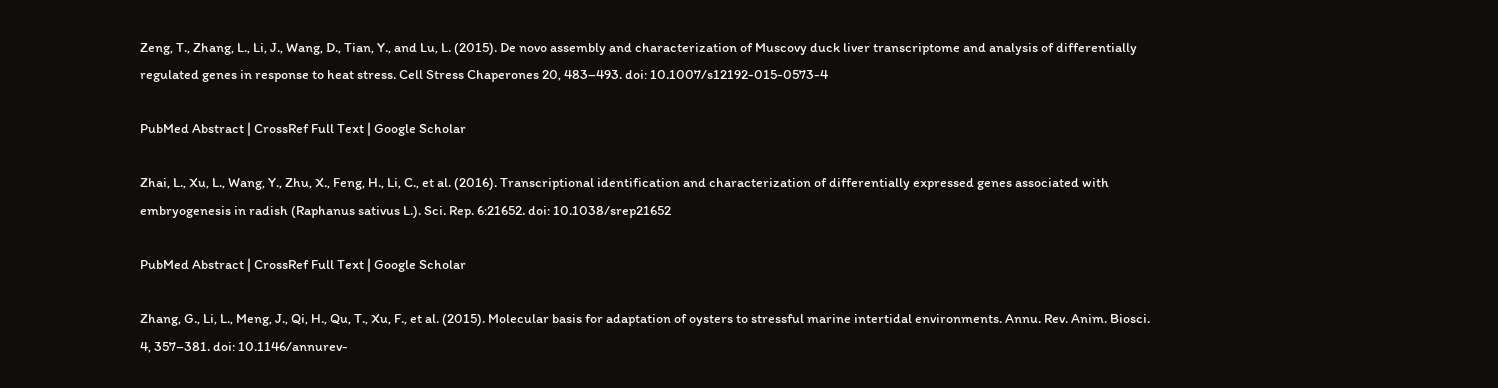Zeng, T., Zhang, L., Li, J., Wang, D., Tian, Y., and Lu, L. (2015). De novo assembly and characterization of Muscovy duck liver transcriptome and analysis of differentially regulated genes in response to heat stress. Cell Stress Chaperones 20, 483–493. doi: 10.1007/s12192-015-0573-4

PubMed Abstract | CrossRef Full Text | Google Scholar

Zhai, L., Xu, L., Wang, Y., Zhu, X., Feng, H., Li, C., et al. (2016). Transcriptional identification and characterization of differentially expressed genes associated with embryogenesis in radish (Raphanus sativus L.). Sci. Rep. 6:21652. doi: 10.1038/srep21652

PubMed Abstract | CrossRef Full Text | Google Scholar

Zhang, G., Li, L., Meng, J., Qi, H., Qu, T., Xu, F., et al. (2015). Molecular basis for adaptation of oysters to stressful marine intertidal environments. Annu. Rev. Anim. Biosci. 4, 357–381. doi: 10.1146/annurev-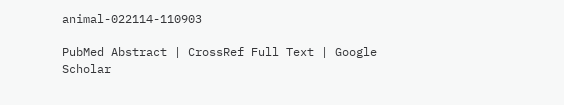animal-022114-110903

PubMed Abstract | CrossRef Full Text | Google Scholar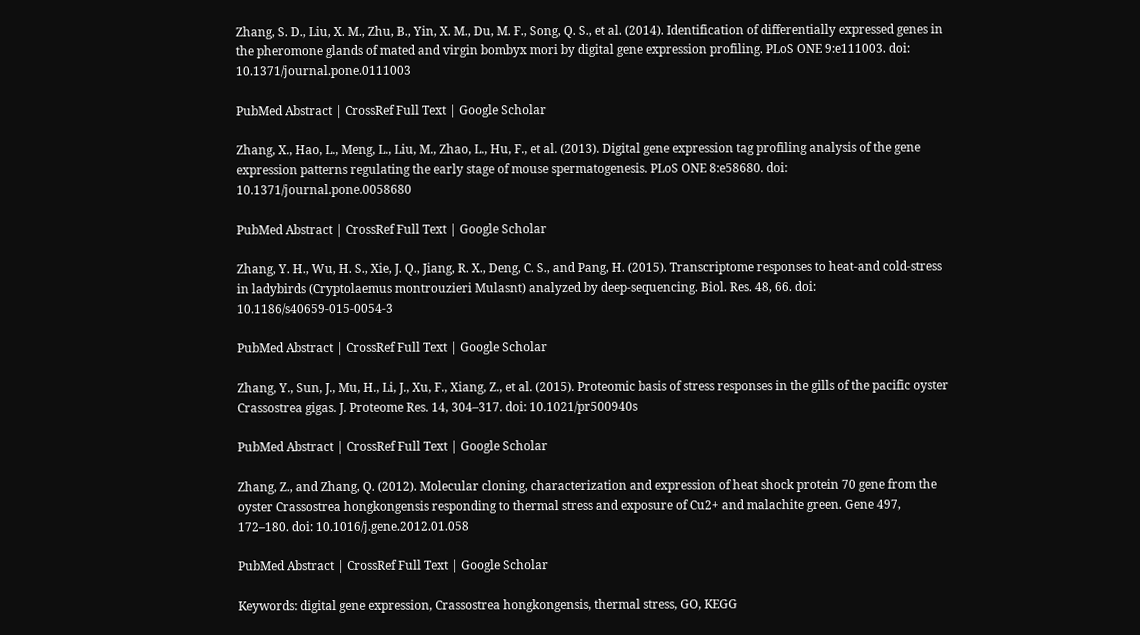Zhang, S. D., Liu, X. M., Zhu, B., Yin, X. M., Du, M. F., Song, Q. S., et al. (2014). Identification of differentially expressed genes in the pheromone glands of mated and virgin bombyx mori by digital gene expression profiling. PLoS ONE 9:e111003. doi: 10.1371/journal.pone.0111003

PubMed Abstract | CrossRef Full Text | Google Scholar

Zhang, X., Hao, L., Meng, L., Liu, M., Zhao, L., Hu, F., et al. (2013). Digital gene expression tag profiling analysis of the gene expression patterns regulating the early stage of mouse spermatogenesis. PLoS ONE 8:e58680. doi: 10.1371/journal.pone.0058680

PubMed Abstract | CrossRef Full Text | Google Scholar

Zhang, Y. H., Wu, H. S., Xie, J. Q., Jiang, R. X., Deng, C. S., and Pang, H. (2015). Transcriptome responses to heat-and cold-stress in ladybirds (Cryptolaemus montrouzieri Mulasnt) analyzed by deep-sequencing. Biol. Res. 48, 66. doi: 10.1186/s40659-015-0054-3

PubMed Abstract | CrossRef Full Text | Google Scholar

Zhang, Y., Sun, J., Mu, H., Li, J., Xu, F., Xiang, Z., et al. (2015). Proteomic basis of stress responses in the gills of the pacific oyster Crassostrea gigas. J. Proteome Res. 14, 304–317. doi: 10.1021/pr500940s

PubMed Abstract | CrossRef Full Text | Google Scholar

Zhang, Z., and Zhang, Q. (2012). Molecular cloning, characterization and expression of heat shock protein 70 gene from the oyster Crassostrea hongkongensis responding to thermal stress and exposure of Cu2+ and malachite green. Gene 497, 172–180. doi: 10.1016/j.gene.2012.01.058

PubMed Abstract | CrossRef Full Text | Google Scholar

Keywords: digital gene expression, Crassostrea hongkongensis, thermal stress, GO, KEGG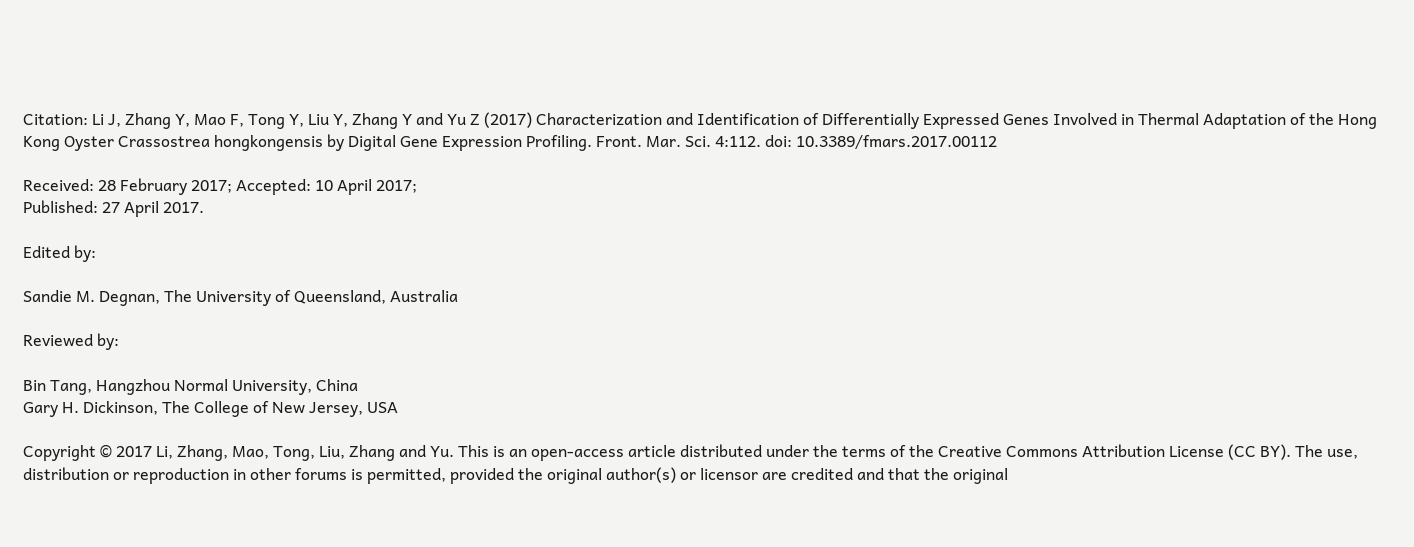Citation: Li J, Zhang Y, Mao F, Tong Y, Liu Y, Zhang Y and Yu Z (2017) Characterization and Identification of Differentially Expressed Genes Involved in Thermal Adaptation of the Hong Kong Oyster Crassostrea hongkongensis by Digital Gene Expression Profiling. Front. Mar. Sci. 4:112. doi: 10.3389/fmars.2017.00112

Received: 28 February 2017; Accepted: 10 April 2017;
Published: 27 April 2017.

Edited by:

Sandie M. Degnan, The University of Queensland, Australia

Reviewed by:

Bin Tang, Hangzhou Normal University, China
Gary H. Dickinson, The College of New Jersey, USA

Copyright © 2017 Li, Zhang, Mao, Tong, Liu, Zhang and Yu. This is an open-access article distributed under the terms of the Creative Commons Attribution License (CC BY). The use, distribution or reproduction in other forums is permitted, provided the original author(s) or licensor are credited and that the original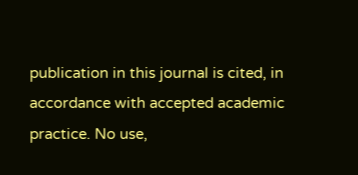publication in this journal is cited, in accordance with accepted academic practice. No use,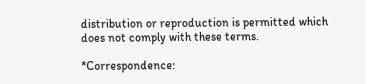distribution or reproduction is permitted which does not comply with these terms.

*Correspondence: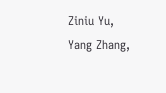Ziniu Yu,
Yang Zhang,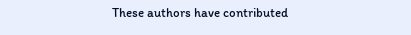These authors have contributed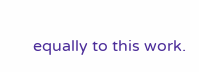equally to this work.